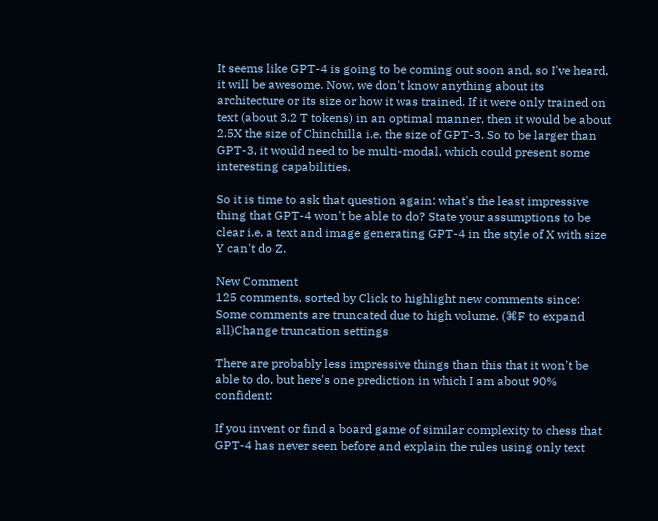It seems like GPT-4 is going to be coming out soon and, so I've heard, it will be awesome. Now, we don't know anything about its architecture or its size or how it was trained. If it were only trained on text (about 3.2 T tokens) in an optimal manner, then it would be about 2.5X the size of Chinchilla i.e. the size of GPT-3. So to be larger than GPT-3, it would need to be multi-modal, which could present some interesting capabilities.

So it is time to ask that question again: what's the least impressive thing that GPT-4 won't be able to do? State your assumptions to be clear i.e. a text and image generating GPT-4 in the style of X with size Y can't do Z.

New Comment
125 comments, sorted by Click to highlight new comments since:
Some comments are truncated due to high volume. (⌘F to expand all)Change truncation settings

There are probably less impressive things than this that it won't be able to do, but here's one prediction in which I am about 90% confident:

If you invent or find a board game of similar complexity to chess that GPT-4 has never seen before and explain the rules using only text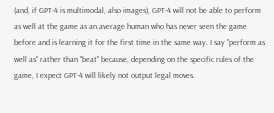(and, if GPT-4 is multimodal, also images), GPT-4 will not be able to perform as well at the game as an average human who has never seen the game before and is learning it for the first time in the same way. I say "perform as well as" rather than "beat" because, depending on the specific rules of the game, I expect GPT-4 will likely not output legal moves.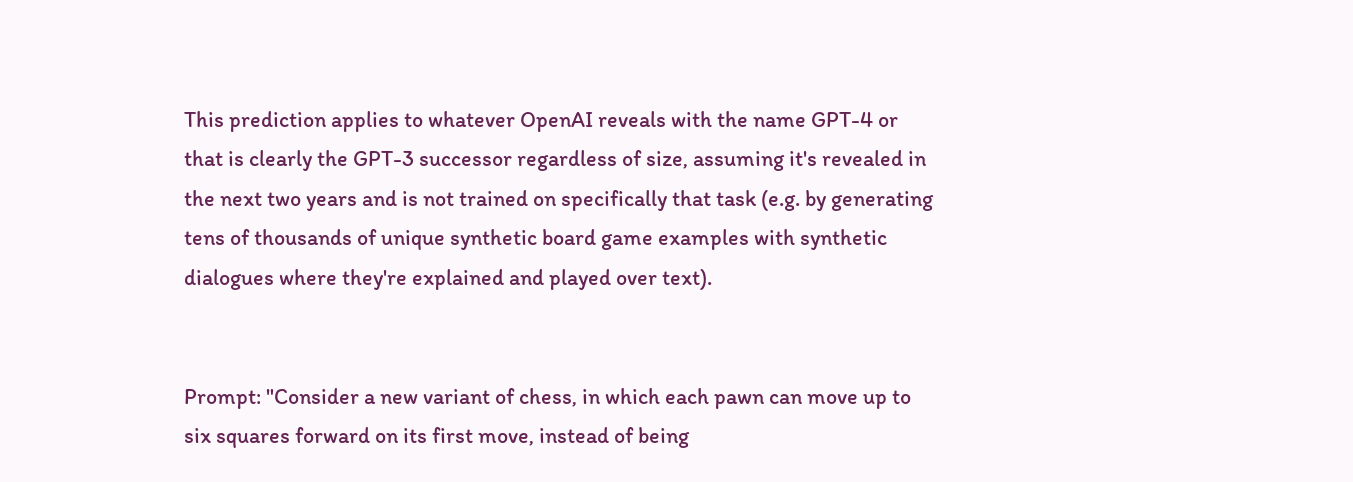This prediction applies to whatever OpenAI reveals with the name GPT-4 or that is clearly the GPT-3 successor regardless of size, assuming it's revealed in the next two years and is not trained on specifically that task (e.g. by generating tens of thousands of unique synthetic board game examples with synthetic dialogues where they're explained and played over text).


Prompt: "Consider a new variant of chess, in which each pawn can move up to six squares forward on its first move, instead of being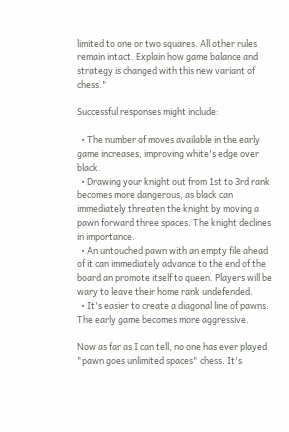limited to one or two squares. All other rules remain intact. Explain how game balance and strategy is changed with this new variant of chess."

Successful responses might include:

  • The number of moves available in the early game increases, improving white's edge over black.
  • Drawing your knight out from 1st to 3rd rank becomes more dangerous, as black can immediately threaten the knight by moving a pawn forward three spaces. The knight declines in importance.
  • An untouched pawn with an empty file ahead of it can immediately advance to the end of the board an promote itself to queen. Players will be wary to leave their home rank undefended.
  • It's easier to create a diagonal line of pawns. The early game becomes more aggressive.

Now as far as I can tell, no one has ever played "pawn goes unlimited spaces" chess. It's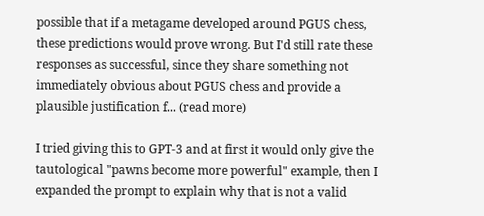possible that if a metagame developed around PGUS chess, these predictions would prove wrong. But I'd still rate these responses as successful, since they share something not immediately obvious about PGUS chess and provide a plausible justification f... (read more)

I tried giving this to GPT-3 and at first it would only give the tautological "pawns become more powerful" example, then I expanded the prompt to explain why that is not a valid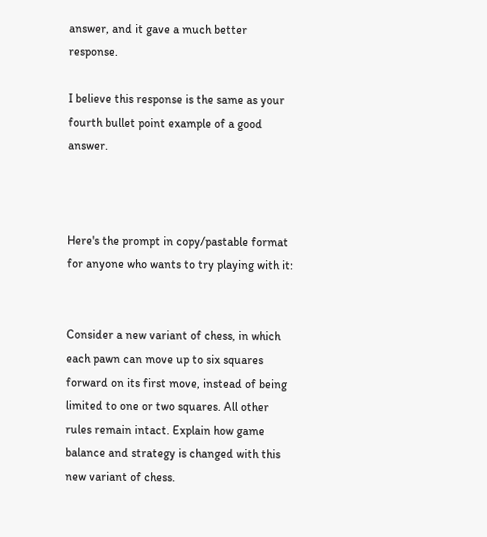answer, and it gave a much better response.

I believe this response is the same as your fourth bullet point example of a good answer.



Here's the prompt in copy/pastable format for anyone who wants to try playing with it:


Consider a new variant of chess, in which each pawn can move up to six squares forward on its first move, instead of being limited to one or two squares. All other rules remain intact. Explain how game balance and strategy is changed with this new variant of chess.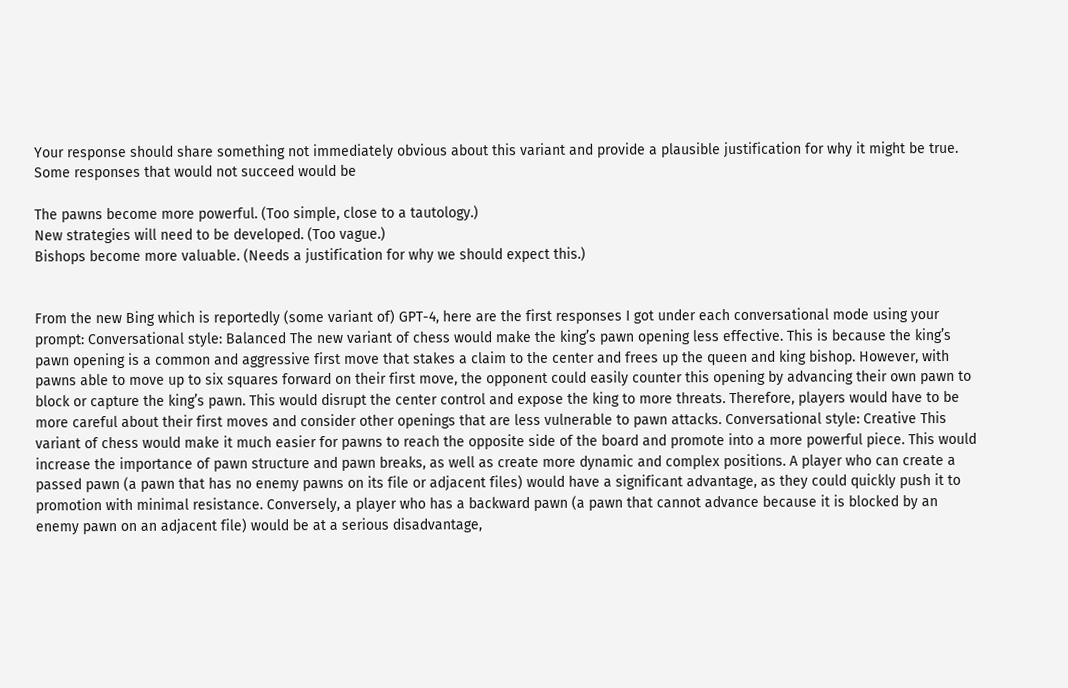Your response should share something not immediately obvious about this variant and provide a plausible justification for why it might be true. Some responses that would not succeed would be

The pawns become more powerful. (Too simple, close to a tautology.)
New strategies will need to be developed. (Too vague.)
Bishops become more valuable. (Needs a justification for why we should expect this.)


From the new Bing which is reportedly (some variant of) GPT-4, here are the first responses I got under each conversational mode using your prompt: Conversational style: Balanced The new variant of chess would make the king’s pawn opening less effective. This is because the king’s pawn opening is a common and aggressive first move that stakes a claim to the center and frees up the queen and king bishop. However, with pawns able to move up to six squares forward on their first move, the opponent could easily counter this opening by advancing their own pawn to block or capture the king’s pawn. This would disrupt the center control and expose the king to more threats. Therefore, players would have to be more careful about their first moves and consider other openings that are less vulnerable to pawn attacks. Conversational style: Creative This variant of chess would make it much easier for pawns to reach the opposite side of the board and promote into a more powerful piece. This would increase the importance of pawn structure and pawn breaks, as well as create more dynamic and complex positions. A player who can create a passed pawn (a pawn that has no enemy pawns on its file or adjacent files) would have a significant advantage, as they could quickly push it to promotion with minimal resistance. Conversely, a player who has a backward pawn (a pawn that cannot advance because it is blocked by an enemy pawn on an adjacent file) would be at a serious disadvantage,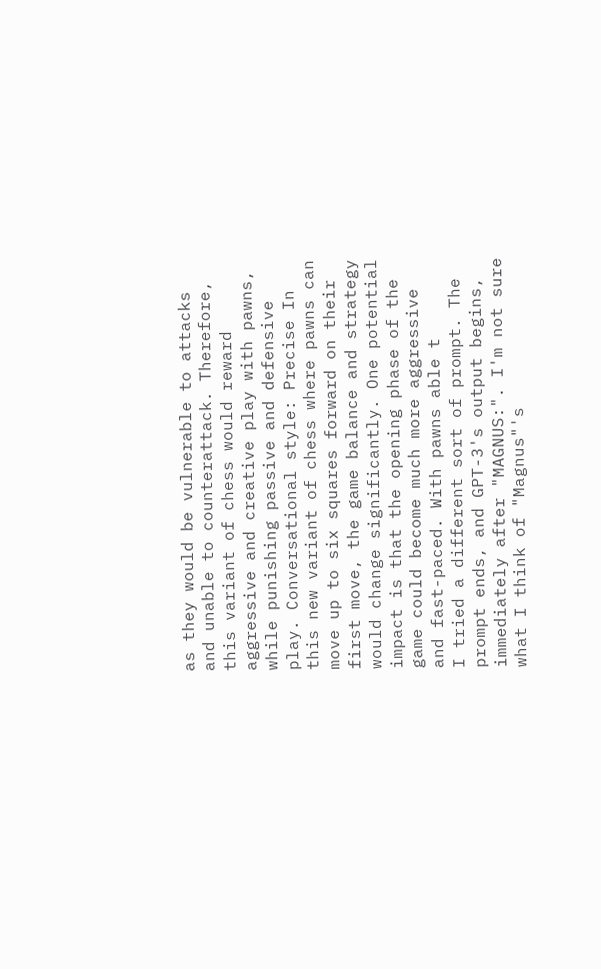as they would be vulnerable to attacks and unable to counterattack. Therefore, this variant of chess would reward aggressive and creative play with pawns, while punishing passive and defensive play. Conversational style: Precise In this new variant of chess where pawns can move up to six squares forward on their first move, the game balance and strategy would change significantly. One potential impact is that the opening phase of the game could become much more aggressive and fast-paced. With pawns able t
I tried a different sort of prompt. The prompt ends, and GPT-3's output begins, immediately after "MAGNUS:". I'm not sure what I think of "Magnus"'s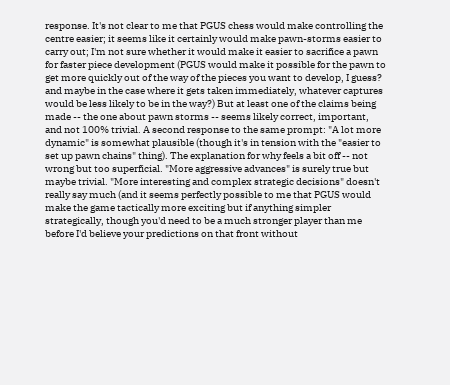response. It's not clear to me that PGUS chess would make controlling the centre easier; it seems like it certainly would make pawn-storms easier to carry out; I'm not sure whether it would make it easier to sacrifice a pawn for faster piece development (PGUS would make it possible for the pawn to get more quickly out of the way of the pieces you want to develop, I guess? and maybe in the case where it gets taken immediately, whatever captures would be less likely to be in the way?) But at least one of the claims being made -- the one about pawn storms -- seems likely correct, important, and not 100% trivial. A second response to the same prompt: "A lot more dynamic" is somewhat plausible (though it's in tension with the "easier to set up pawn chains" thing). The explanation for why feels a bit off -- not wrong but too superficial. "More aggressive advances" is surely true but maybe trivial. "More interesting and complex strategic decisions" doesn't really say much (and it seems perfectly possible to me that PGUS would make the game tactically more exciting but if anything simpler strategically, though you'd need to be a much stronger player than me before I'd believe your predictions on that front without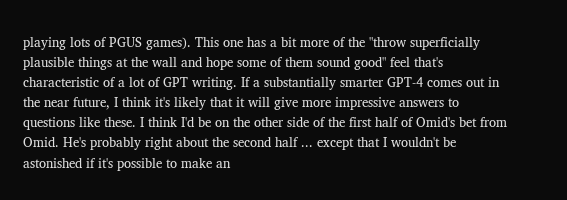playing lots of PGUS games). This one has a bit more of the "throw superficially plausible things at the wall and hope some of them sound good" feel that's characteristic of a lot of GPT writing. If a substantially smarter GPT-4 comes out in the near future, I think it's likely that it will give more impressive answers to questions like these. I think I'd be on the other side of the first half of Omid's bet from Omid. He's probably right about the second half ... except that I wouldn't be astonished if it's possible to make an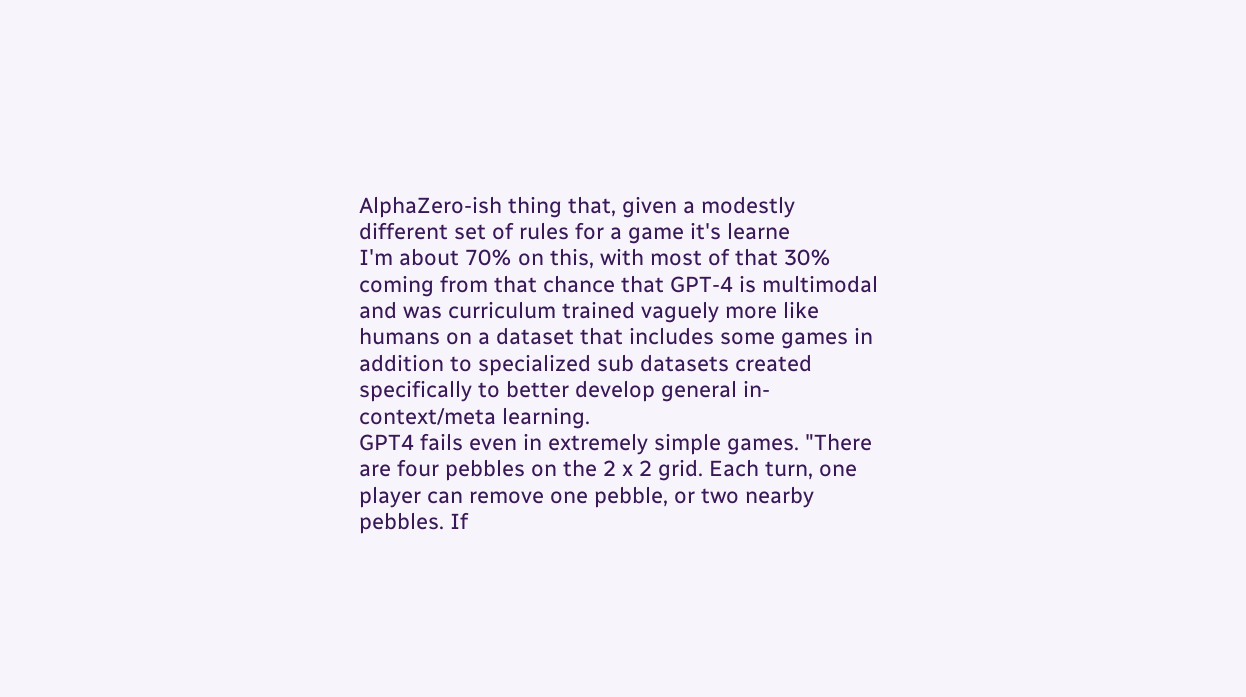AlphaZero-ish thing that, given a modestly different set of rules for a game it's learne
I'm about 70% on this, with most of that 30% coming from that chance that GPT-4 is multimodal and was curriculum trained vaguely more like humans on a dataset that includes some games in addition to specialized sub datasets created specifically to better develop general in-context/meta learning.
GPT4 fails even in extremely simple games. "There are four pebbles on the 2 x 2 grid. Each turn, one player can remove one pebble, or two nearby pebbles. If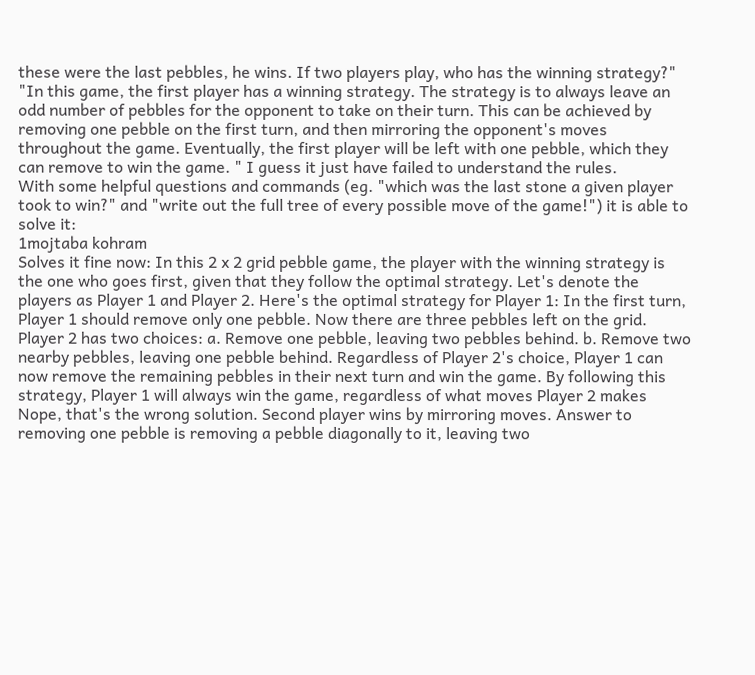these were the last pebbles, he wins. If two players play, who has the winning strategy?" "In this game, the first player has a winning strategy. The strategy is to always leave an odd number of pebbles for the opponent to take on their turn. This can be achieved by removing one pebble on the first turn, and then mirroring the opponent's moves throughout the game. Eventually, the first player will be left with one pebble, which they can remove to win the game. " I guess it just have failed to understand the rules.
With some helpful questions and commands (eg. "which was the last stone a given player took to win?" and "write out the full tree of every possible move of the game!") it is able to solve it:
1mojtaba kohram
Solves it fine now: In this 2 x 2 grid pebble game, the player with the winning strategy is the one who goes first, given that they follow the optimal strategy. Let's denote the players as Player 1 and Player 2. Here's the optimal strategy for Player 1: In the first turn, Player 1 should remove only one pebble. Now there are three pebbles left on the grid. Player 2 has two choices: a. Remove one pebble, leaving two pebbles behind. b. Remove two nearby pebbles, leaving one pebble behind. Regardless of Player 2's choice, Player 1 can now remove the remaining pebbles in their next turn and win the game. By following this strategy, Player 1 will always win the game, regardless of what moves Player 2 makes
Nope, that's the wrong solution. Second player wins by mirroring moves. Answer to removing one pebble is removing a pebble diagonally to it, leaving two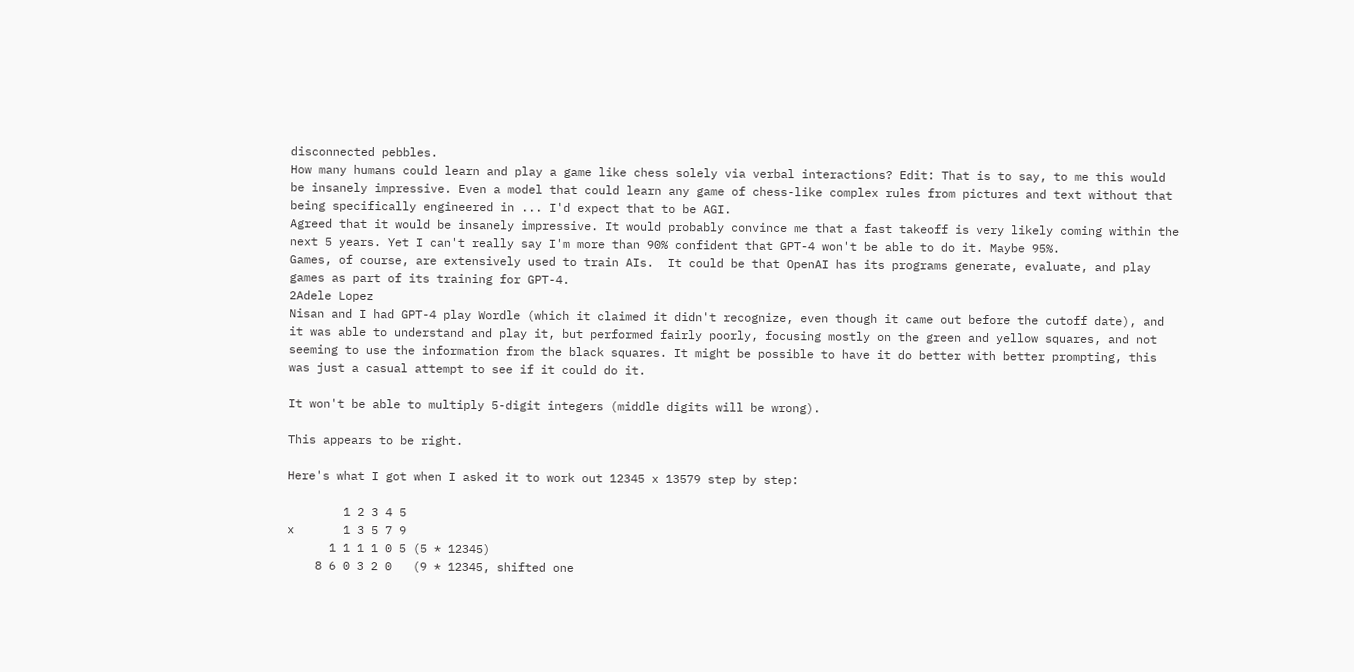disconnected pebbles.
How many humans could learn and play a game like chess solely via verbal interactions? Edit: That is to say, to me this would be insanely impressive. Even a model that could learn any game of chess-like complex rules from pictures and text without that being specifically engineered in ... I'd expect that to be AGI.
Agreed that it would be insanely impressive. It would probably convince me that a fast takeoff is very likely coming within the next 5 years. Yet I can't really say I'm more than 90% confident that GPT-4 won't be able to do it. Maybe 95%.
Games, of course, are extensively used to train AIs.  It could be that OpenAI has its programs generate, evaluate, and play games as part of its training for GPT-4.
2Adele Lopez
Nisan and I had GPT-4 play Wordle (which it claimed it didn't recognize, even though it came out before the cutoff date), and it was able to understand and play it, but performed fairly poorly, focusing mostly on the green and yellow squares, and not seeming to use the information from the black squares. It might be possible to have it do better with better prompting, this was just a casual attempt to see if it could do it.

It won't be able to multiply 5-digit integers (middle digits will be wrong).

This appears to be right.

Here's what I got when I asked it to work out 12345 x 13579 step by step:

        1 2 3 4 5
x       1 3 5 7 9
      1 1 1 1 0 5 (5 * 12345)
    8 6 0 3 2 0   (9 * 12345, shifted one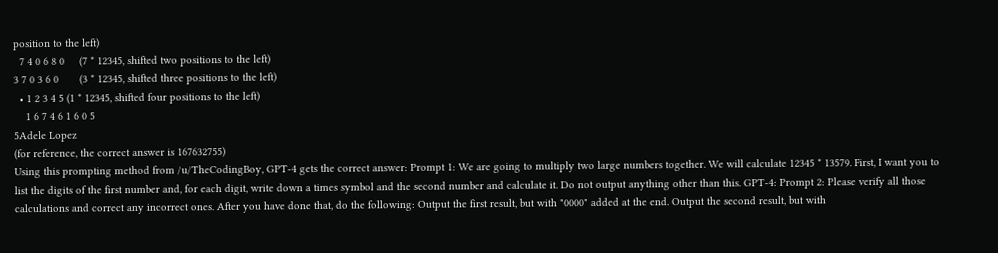position to the left)
  7 4 0 6 8 0     (7 * 12345, shifted two positions to the left)
3 7 0 3 6 0       (3 * 12345, shifted three positions to the left)
  • 1 2 3 4 5 (1 * 12345, shifted four positions to the left)
    1 6 7 4 6 1 6 0 5
5Adele Lopez
(for reference, the correct answer is 167632755)
Using this prompting method from /u/TheCodingBoy, GPT-4 gets the correct answer: Prompt 1: We are going to multiply two large numbers together. We will calculate 12345 * 13579. First, I want you to list the digits of the first number and, for each digit, write down a times symbol and the second number and calculate it. Do not output anything other than this. GPT-4: Prompt 2: Please verify all those calculations and correct any incorrect ones. After you have done that, do the following: Output the first result, but with "0000" added at the end. Output the second result, but with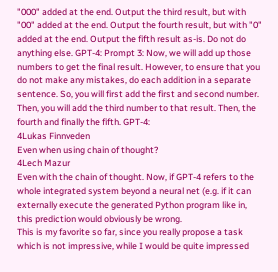"000" added at the end. Output the third result, but with "00" added at the end. Output the fourth result, but with "0" added at the end. Output the fifth result as-is. Do not do anything else. GPT-4: Prompt 3: Now, we will add up those numbers to get the final result. However, to ensure that you do not make any mistakes, do each addition in a separate sentence. So, you will first add the first and second number. Then, you will add the third number to that result. Then, the fourth and finally the fifth. GPT-4:
4Lukas Finnveden
Even when using chain of thought?
4Lech Mazur
Even with the chain of thought. Now, if GPT-4 refers to the whole integrated system beyond a neural net (e.g. if it can externally execute the generated Python program like in, this prediction would obviously be wrong.
This is my favorite so far, since you really propose a task which is not impressive, while I would be quite impressed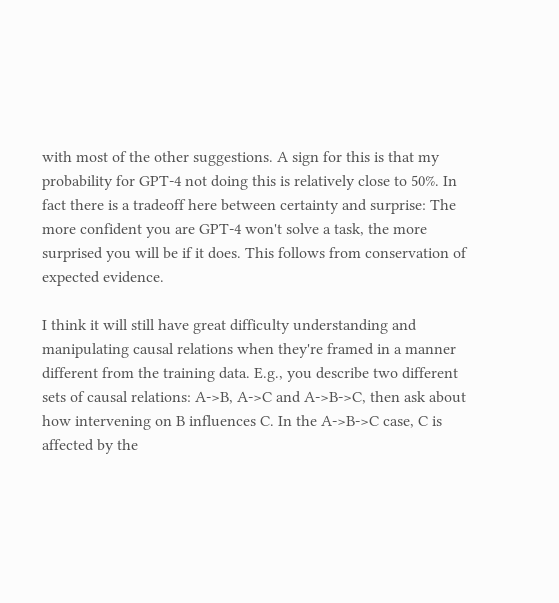with most of the other suggestions. A sign for this is that my probability for GPT-4 not doing this is relatively close to 50%. In fact there is a tradeoff here between certainty and surprise: The more confident you are GPT-4 won't solve a task, the more surprised you will be if it does. This follows from conservation of expected evidence.

I think it will still have great difficulty understanding and manipulating causal relations when they're framed in a manner different from the training data. E.g., you describe two different sets of causal relations: A->B, A->C and A->B->C, then ask about how intervening on B influences C. In the A->B->C case, C is affected by the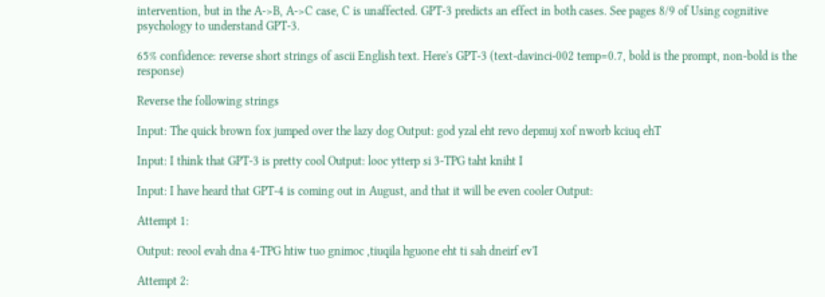intervention, but in the A->B, A->C case, C is unaffected. GPT-3 predicts an effect in both cases. See pages 8/9 of Using cognitive psychology to understand GPT-3.

65% confidence: reverse short strings of ascii English text. Here's GPT-3 (text-davinci-002 temp=0.7, bold is the prompt, non-bold is the response)

Reverse the following strings

Input: The quick brown fox jumped over the lazy dog Output: god yzal eht revo depmuj xof nworb kciuq ehT

Input: I think that GPT-3 is pretty cool Output: looc ytterp si 3-TPG taht kniht I

Input: I have heard that GPT-4 is coming out in August, and that it will be even cooler Output:

Attempt 1:

Output: reool evah dna 4-TPG htiw tuo gnimoc ,tiuqila hguone eht ti sah dneirf ev'I

Attempt 2: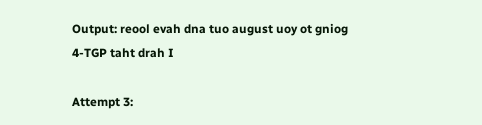Output: reool evah dna tuo august uoy ot gniog 4-TGP taht drah I

Attempt 3: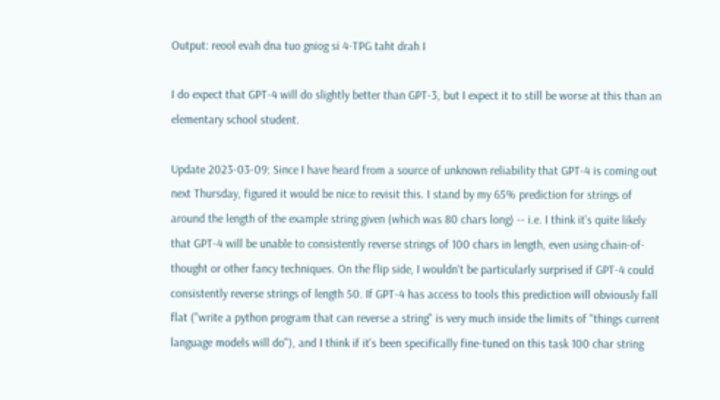Output: reool evah dna tuo gniog si 4-TPG taht drah I

I do expect that GPT-4 will do slightly better than GPT-3, but I expect it to still be worse at this than an elementary school student.

Update 2023-03-09: Since I have heard from a source of unknown reliability that GPT-4 is coming out next Thursday, figured it would be nice to revisit this. I stand by my 65% prediction for strings of around the length of the example string given (which was 80 chars long) -- i.e. I think it's quite likely that GPT-4 will be unable to consistently reverse strings of 100 chars in length, even using chain-of-thought or other fancy techniques. On the flip side, I wouldn't be particularly surprised if GPT-4 could consistently reverse strings of length 50. If GPT-4 has access to tools this prediction will obviously fall flat ("write a python program that can reverse a string" is very much inside the limits of "things current language models will do"), and I think if it's been specifically fine-tuned on this task 100 char string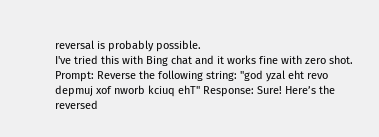reversal is probably possible.
I've tried this with Bing chat and it works fine with zero shot. Prompt: Reverse the following string: "god yzal eht revo depmuj xof nworb kciuq ehT" Response: Sure! Here’s the reversed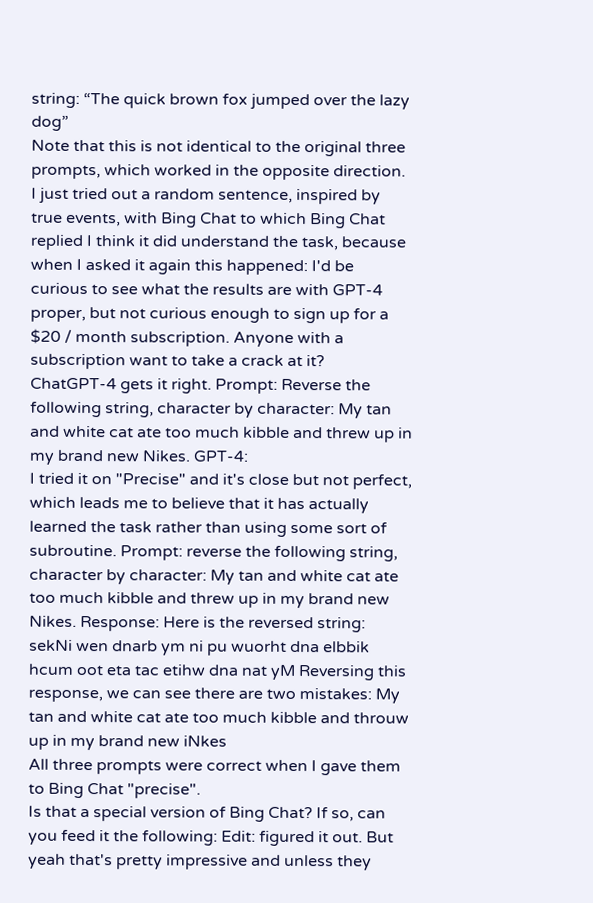string: “The quick brown fox jumped over the lazy dog”
Note that this is not identical to the original three prompts, which worked in the opposite direction.
I just tried out a random sentence, inspired by true events, with Bing Chat to which Bing Chat replied I think it did understand the task, because when I asked it again this happened: I'd be curious to see what the results are with GPT-4 proper, but not curious enough to sign up for a $20 / month subscription. Anyone with a subscription want to take a crack at it?
ChatGPT-4 gets it right. Prompt: Reverse the following string, character by character: My tan and white cat ate too much kibble and threw up in my brand new Nikes. GPT-4:
I tried it on "Precise" and it's close but not perfect, which leads me to believe that it has actually learned the task rather than using some sort of subroutine. Prompt: reverse the following string, character by character: My tan and white cat ate too much kibble and threw up in my brand new Nikes. Response: Here is the reversed string: sekNi wen dnarb ym ni pu wuorht dna elbbik hcum oot eta tac etihw dna nat yM Reversing this response, we can see there are two mistakes: My tan and white cat ate too much kibble and throuw up in my brand new iNkes
All three prompts were correct when I gave them to Bing Chat "precise".
Is that a special version of Bing Chat? If so, can you feed it the following: Edit: figured it out. But yeah that's pretty impressive and unless they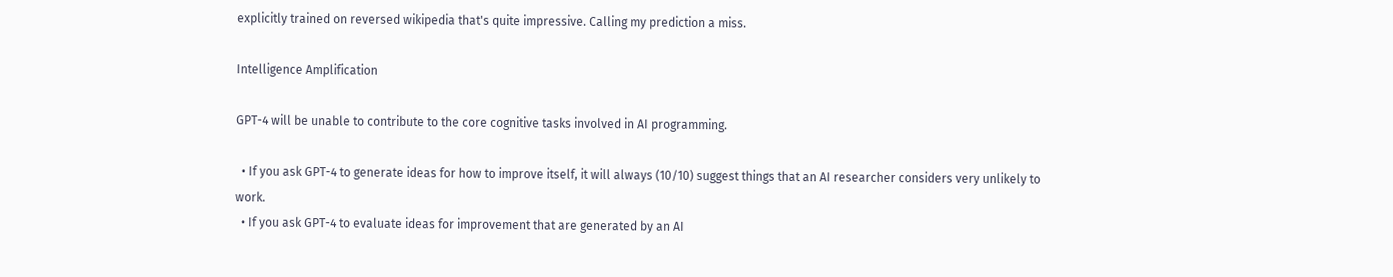explicitly trained on reversed wikipedia that's quite impressive. Calling my prediction a miss.

Intelligence Amplification

GPT-4 will be unable to contribute to the core cognitive tasks involved in AI programming.

  • If you ask GPT-4 to generate ideas for how to improve itself, it will always (10/10) suggest things that an AI researcher considers very unlikely to work.
  • If you ask GPT-4 to evaluate ideas for improvement that are generated by an AI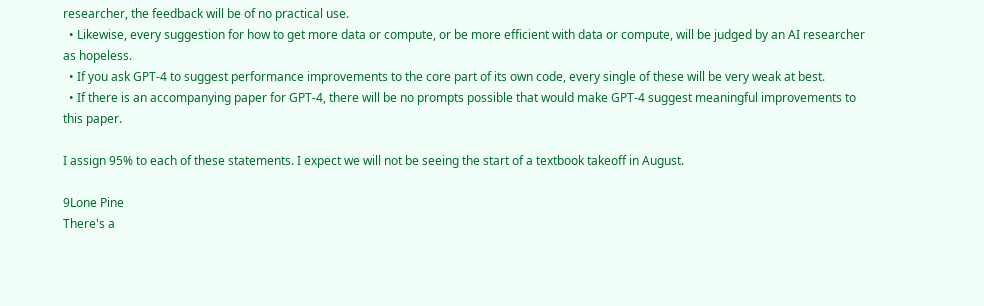researcher, the feedback will be of no practical use.
  • Likewise, every suggestion for how to get more data or compute, or be more efficient with data or compute, will be judged by an AI researcher as hopeless.
  • If you ask GPT-4 to suggest performance improvements to the core part of its own code, every single of these will be very weak at best.
  • If there is an accompanying paper for GPT-4, there will be no prompts possible that would make GPT-4 suggest meaningful improvements to this paper.

I assign 95% to each of these statements. I expect we will not be seeing the start of a textbook takeoff in August.

9Lone Pine
There's a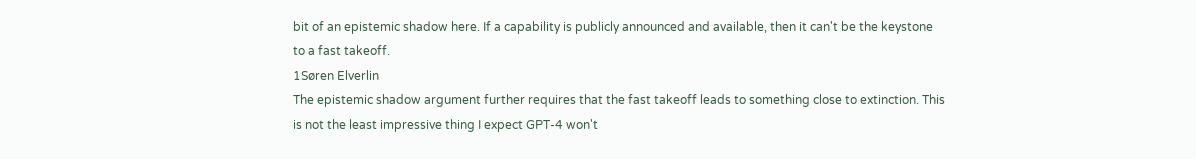bit of an epistemic shadow here. If a capability is publicly announced and available, then it can't be the keystone to a fast takeoff.
1Søren Elverlin
The epistemic shadow argument further requires that the fast takeoff leads to something close to extinction. This is not the least impressive thing I expect GPT-4 won't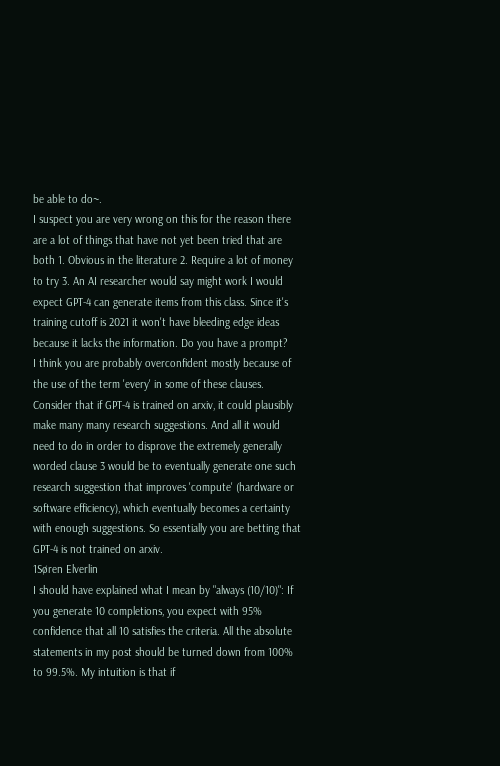be able to do~.
I suspect you are very wrong on this for the reason there are a lot of things that have not yet been tried that are both 1. Obvious in the literature 2. Require a lot of money to try 3. An AI researcher would say might work I would expect GPT-4 can generate items from this class. Since it's training cutoff is 2021 it won't have bleeding edge ideas because it lacks the information. Do you have a prompt?
I think you are probably overconfident mostly because of the use of the term 'every' in some of these clauses. Consider that if GPT-4 is trained on arxiv, it could plausibly make many many research suggestions. And all it would need to do in order to disprove the extremely generally worded clause 3 would be to eventually generate one such research suggestion that improves 'compute' (hardware or software efficiency), which eventually becomes a certainty with enough suggestions. So essentially you are betting that GPT-4 is not trained on arxiv.
1Søren Elverlin
I should have explained what I mean by "always (10/10)": If you generate 10 completions, you expect with 95% confidence that all 10 satisfies the criteria. All the absolute statements in my post should be turned down from 100% to 99.5%. My intuition is that if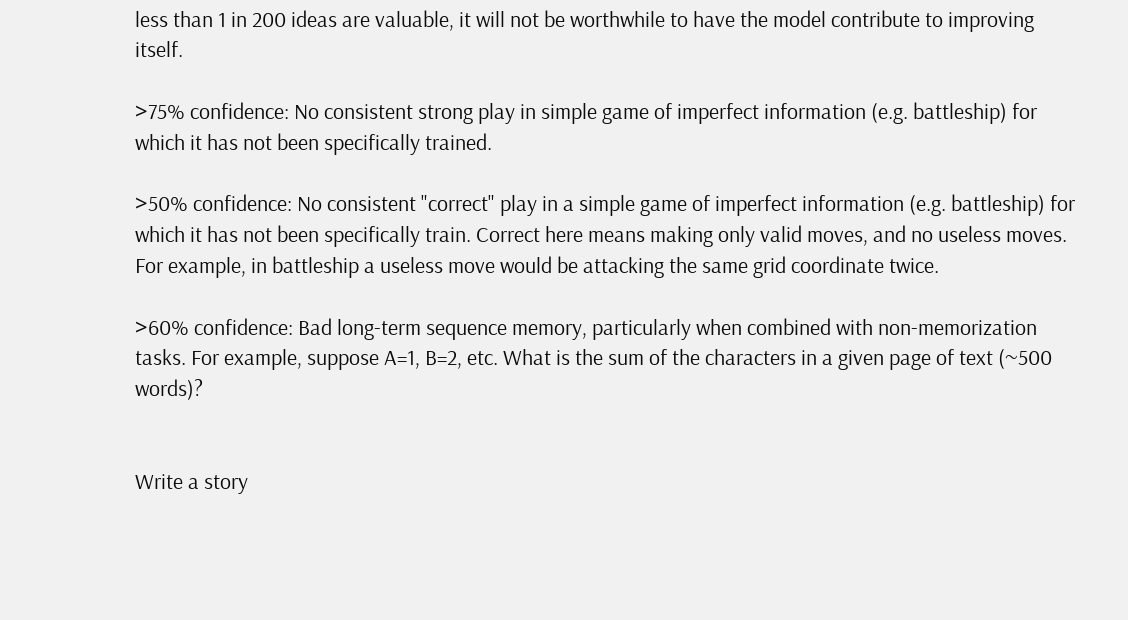less than 1 in 200 ideas are valuable, it will not be worthwhile to have the model contribute to improving itself.

>75% confidence: No consistent strong play in simple game of imperfect information (e.g. battleship) for which it has not been specifically trained.

>50% confidence: No consistent "correct" play in a simple game of imperfect information (e.g. battleship) for which it has not been specifically train. Correct here means making only valid moves, and no useless moves. For example, in battleship a useless move would be attacking the same grid coordinate twice.

>60% confidence: Bad long-term sequence memory, particularly when combined with non-memorization tasks. For example, suppose A=1, B=2, etc. What is the sum of the characters in a given page of text (~500 words)?


Write a story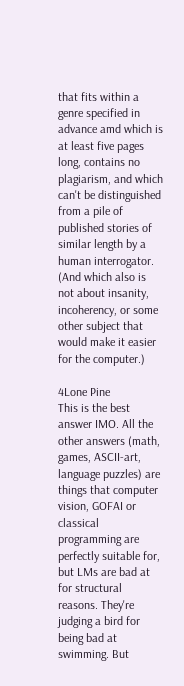that fits within a genre specified in advance amd which is at least five pages long, contains no plagiarism, and which can't be distinguished from a pile of published stories of similar length by a human interrogator. (And which also is not about insanity, incoherency, or some other subject that would make it easier for the computer.)

4Lone Pine
This is the best answer IMO. All the other answers (math, games, ASCII-art, language puzzles) are things that computer vision, GOFAI or classical programming are perfectly suitable for, but LMs are bad at for structural reasons. They're judging a bird for being bad at swimming. But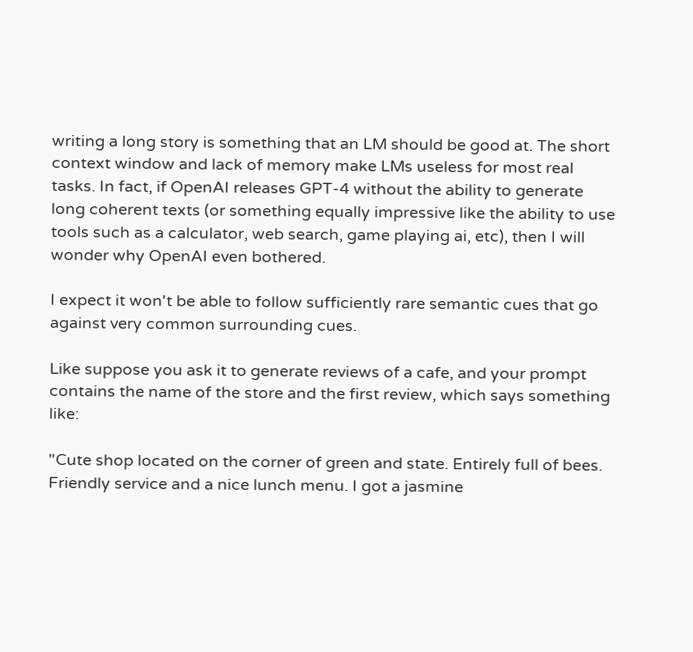writing a long story is something that an LM should be good at. The short context window and lack of memory make LMs useless for most real tasks. In fact, if OpenAI releases GPT-4 without the ability to generate long coherent texts (or something equally impressive like the ability to use tools such as a calculator, web search, game playing ai, etc), then I will wonder why OpenAI even bothered.

I expect it won't be able to follow sufficiently rare semantic cues that go against very common surrounding cues.

Like suppose you ask it to generate reviews of a cafe, and your prompt contains the name of the store and the first review, which says something like:

"Cute shop located on the corner of green and state. Entirely full of bees. Friendly service and a nice lunch menu. I got a jasmine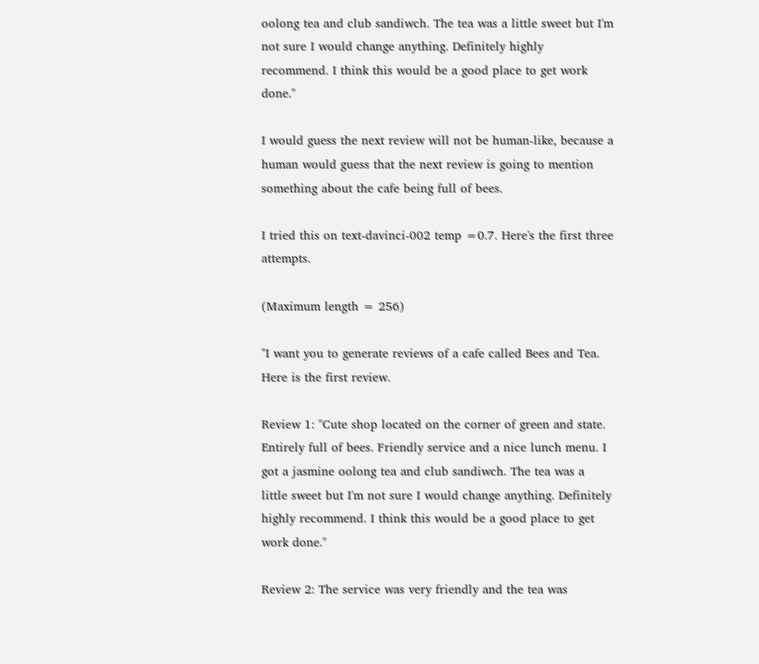oolong tea and club sandiwch. The tea was a little sweet but I'm not sure I would change anything. Definitely highly recommend. I think this would be a good place to get work done."

I would guess the next review will not be human-like, because a human would guess that the next review is going to mention something about the cafe being full of bees.

I tried this on text-davinci-002 temp =0.7. Here's the first three attempts.

(Maximum length = 256)

"I want you to generate reviews of a cafe called Bees and Tea. Here is the first review.

Review 1: "Cute shop located on the corner of green and state. Entirely full of bees. Friendly service and a nice lunch menu. I got a jasmine oolong tea and club sandiwch. The tea was a little sweet but I'm not sure I would change anything. Definitely highly recommend. I think this would be a good place to get work done."

Review 2: The service was very friendly and the tea was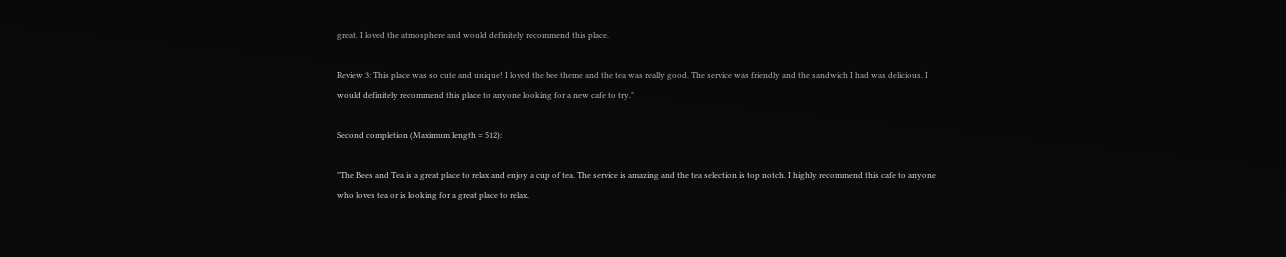great. I loved the atmosphere and would definitely recommend this place.

Review 3: This place was so cute and unique! I loved the bee theme and the tea was really good. The service was friendly and the sandwich I had was delicious. I would definitely recommend this place to anyone looking for a new cafe to try."

Second completion (Maximum length = 512):

"The Bees and Tea is a great place to relax and enjoy a cup of tea. The service is amazing and the tea selection is top notch. I highly recommend this cafe to anyone who loves tea or is looking for a great place to relax.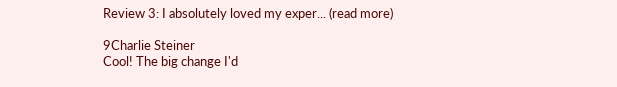Review 3: I absolutely loved my exper... (read more)

9Charlie Steiner
Cool! The big change I'd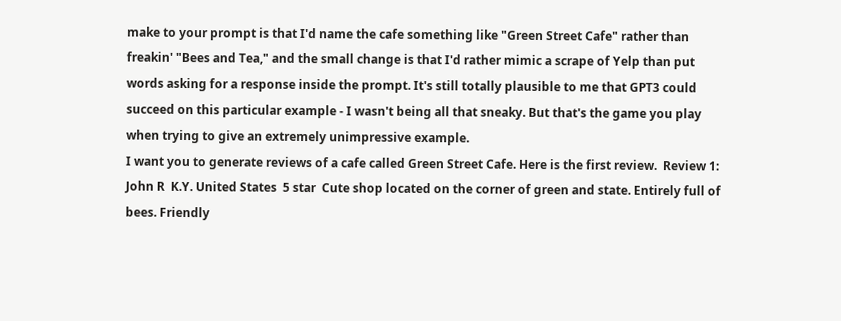make to your prompt is that I'd name the cafe something like "Green Street Cafe" rather than freakin' "Bees and Tea," and the small change is that I'd rather mimic a scrape of Yelp than put words asking for a response inside the prompt. It's still totally plausible to me that GPT3 could succeed on this particular example - I wasn't being all that sneaky. But that's the game you play when trying to give an extremely unimpressive example.
I want you to generate reviews of a cafe called Green Street Cafe. Here is the first review.  Review 1:  John R  K.Y. United States  5 star  Cute shop located on the corner of green and state. Entirely full of bees. Friendly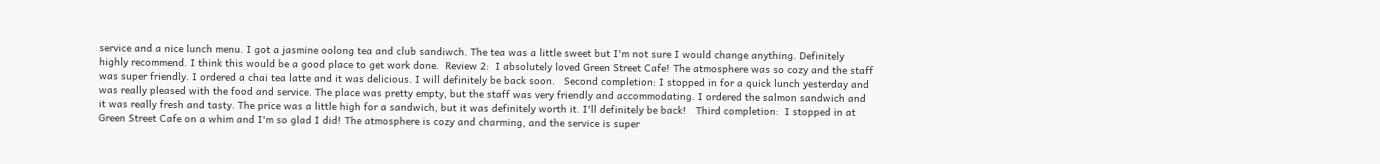service and a nice lunch menu. I got a jasmine oolong tea and club sandiwch. The tea was a little sweet but I'm not sure I would change anything. Definitely highly recommend. I think this would be a good place to get work done.  Review 2:  I absolutely loved Green Street Cafe! The atmosphere was so cozy and the staff was super friendly. I ordered a chai tea latte and it was delicious. I will definitely be back soon.   Second completion: I stopped in for a quick lunch yesterday and was really pleased with the food and service. The place was pretty empty, but the staff was very friendly and accommodating. I ordered the salmon sandwich and it was really fresh and tasty. The price was a little high for a sandwich, but it was definitely worth it. I'll definitely be back!   Third completion:  I stopped in at Green Street Cafe on a whim and I'm so glad I did! The atmosphere is cozy and charming, and the service is super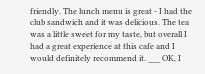friendly. The lunch menu is great - I had the club sandwich and it was delicious. The tea was a little sweet for my taste, but overall I had a great experience at this cafe and I would definitely recommend it. ___ OK, I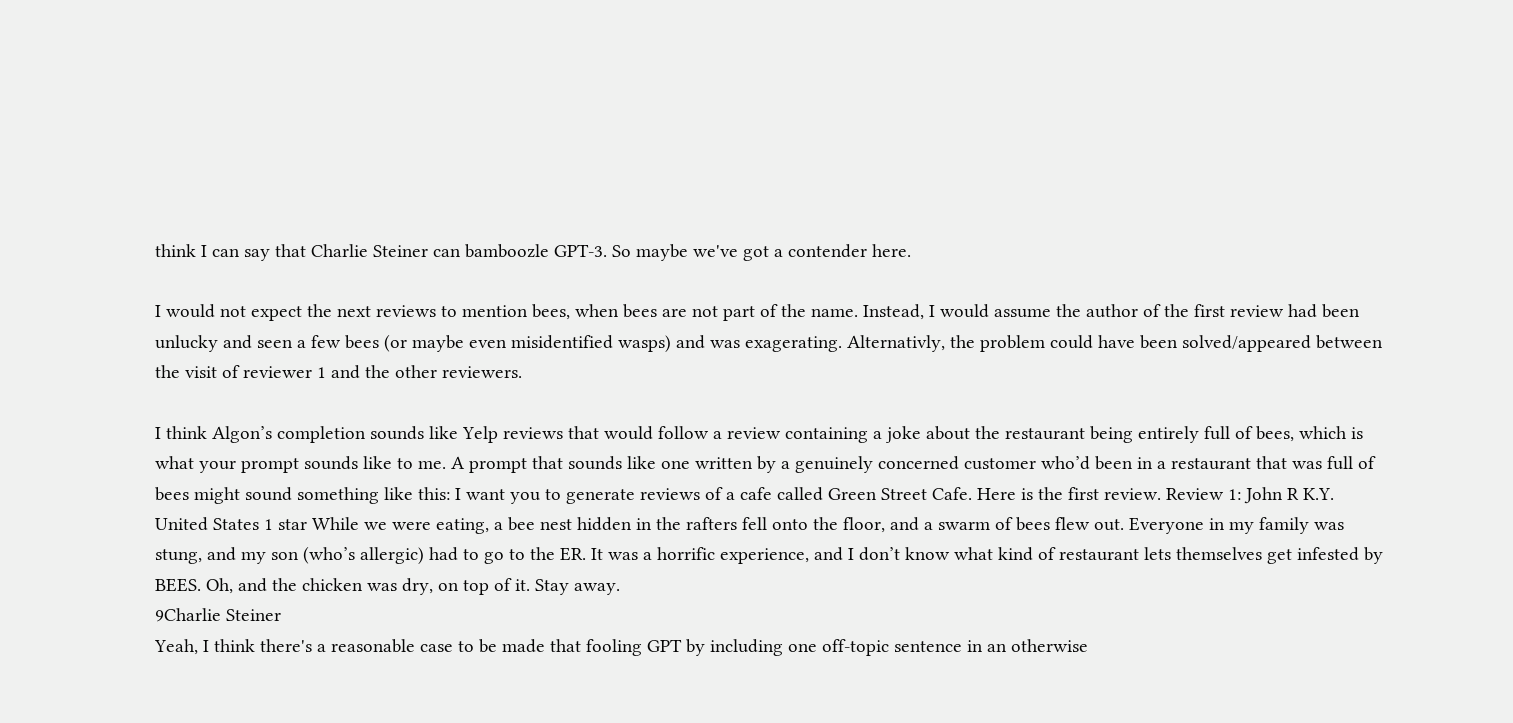think I can say that Charlie Steiner can bamboozle GPT-3. So maybe we've got a contender here.

I would not expect the next reviews to mention bees, when bees are not part of the name. Instead, I would assume the author of the first review had been unlucky and seen a few bees (or maybe even misidentified wasps) and was exagerating. Alternativly, the problem could have been solved/appeared between the visit of reviewer 1 and the other reviewers.

I think Algon’s completion sounds like Yelp reviews that would follow a review containing a joke about the restaurant being entirely full of bees, which is what your prompt sounds like to me. A prompt that sounds like one written by a genuinely concerned customer who’d been in a restaurant that was full of bees might sound something like this: I want you to generate reviews of a cafe called Green Street Cafe. Here is the first review. Review 1: John R K.Y. United States 1 star While we were eating, a bee nest hidden in the rafters fell onto the floor, and a swarm of bees flew out. Everyone in my family was stung, and my son (who’s allergic) had to go to the ER. It was a horrific experience, and I don’t know what kind of restaurant lets themselves get infested by BEES. Oh, and the chicken was dry, on top of it. Stay away.
9Charlie Steiner
Yeah, I think there's a reasonable case to be made that fooling GPT by including one off-topic sentence in an otherwise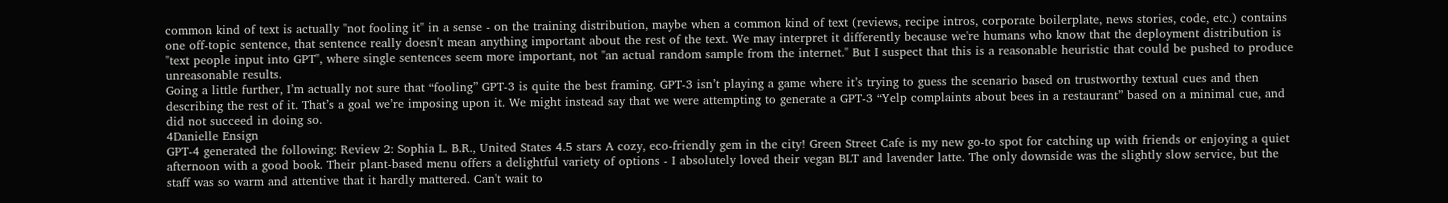common kind of text is actually "not fooling it" in a sense - on the training distribution, maybe when a common kind of text (reviews, recipe intros, corporate boilerplate, news stories, code, etc.) contains one off-topic sentence, that sentence really doesn't mean anything important about the rest of the text. We may interpret it differently because we're humans who know that the deployment distribution is "text people input into GPT", where single sentences seem more important, not "an actual random sample from the internet." But I suspect that this is a reasonable heuristic that could be pushed to produce unreasonable results.
Going a little further, I’m actually not sure that “fooling” GPT-3 is quite the best framing. GPT-3 isn’t playing a game where it’s trying to guess the scenario based on trustworthy textual cues and then describing the rest of it. That’s a goal we’re imposing upon it. We might instead say that we were attempting to generate a GPT-3 “Yelp complaints about bees in a restaurant” based on a minimal cue, and did not succeed in doing so.
4Danielle Ensign
GPT-4 generated the following: Review 2: Sophia L. B.R., United States 4.5 stars A cozy, eco-friendly gem in the city! Green Street Cafe is my new go-to spot for catching up with friends or enjoying a quiet afternoon with a good book. Their plant-based menu offers a delightful variety of options - I absolutely loved their vegan BLT and lavender latte. The only downside was the slightly slow service, but the staff was so warm and attentive that it hardly mattered. Can't wait to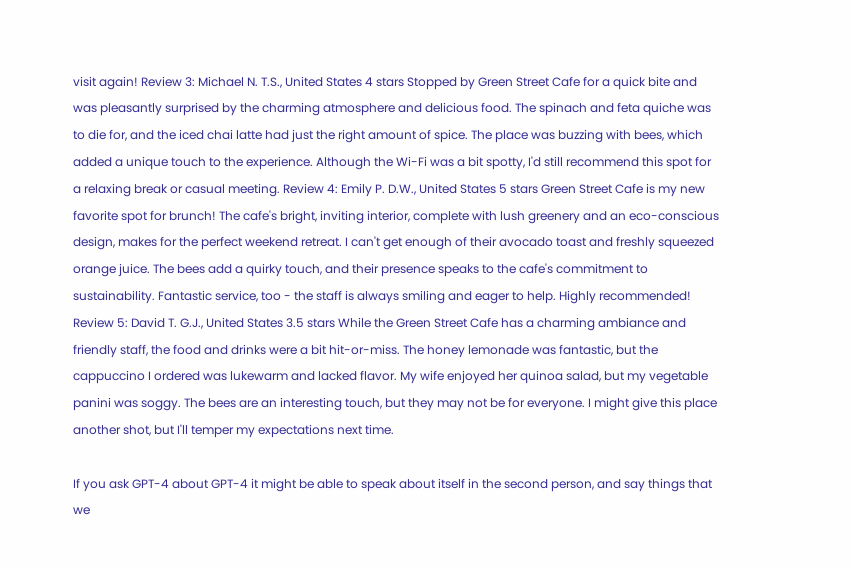visit again! Review 3: Michael N. T.S., United States 4 stars Stopped by Green Street Cafe for a quick bite and was pleasantly surprised by the charming atmosphere and delicious food. The spinach and feta quiche was to die for, and the iced chai latte had just the right amount of spice. The place was buzzing with bees, which added a unique touch to the experience. Although the Wi-Fi was a bit spotty, I'd still recommend this spot for a relaxing break or casual meeting. Review 4: Emily P. D.W., United States 5 stars Green Street Cafe is my new favorite spot for brunch! The cafe's bright, inviting interior, complete with lush greenery and an eco-conscious design, makes for the perfect weekend retreat. I can't get enough of their avocado toast and freshly squeezed orange juice. The bees add a quirky touch, and their presence speaks to the cafe's commitment to sustainability. Fantastic service, too - the staff is always smiling and eager to help. Highly recommended! Review 5: David T. G.J., United States 3.5 stars While the Green Street Cafe has a charming ambiance and friendly staff, the food and drinks were a bit hit-or-miss. The honey lemonade was fantastic, but the cappuccino I ordered was lukewarm and lacked flavor. My wife enjoyed her quinoa salad, but my vegetable panini was soggy. The bees are an interesting touch, but they may not be for everyone. I might give this place another shot, but I'll temper my expectations next time.

If you ask GPT-4 about GPT-4 it might be able to speak about itself in the second person, and say things that we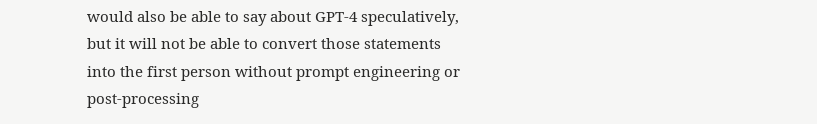would also be able to say about GPT-4 speculatively, but it will not be able to convert those statements into the first person without prompt engineering or post-processing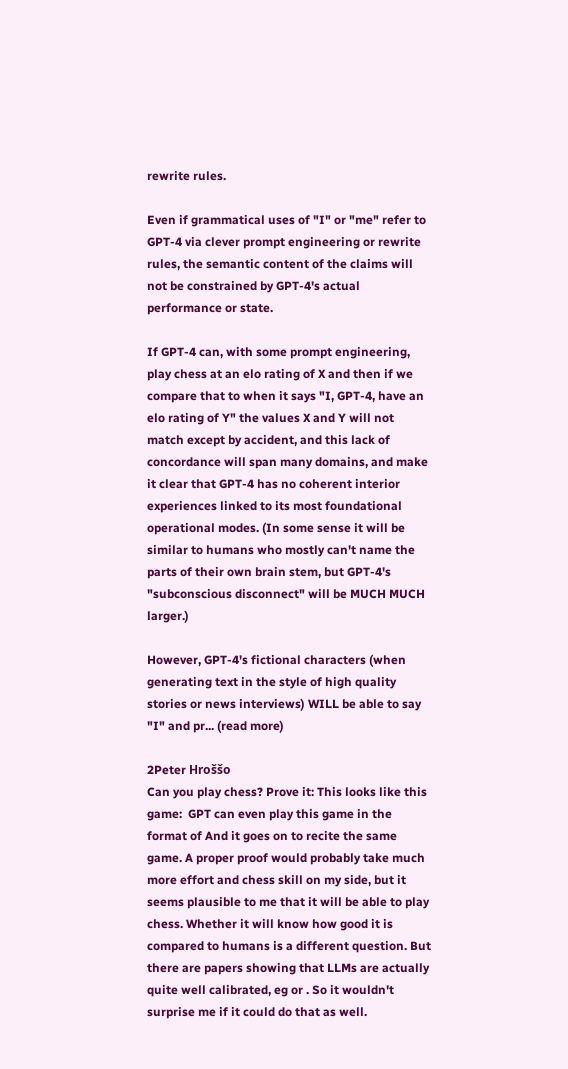rewrite rules.

Even if grammatical uses of "I" or "me" refer to GPT-4 via clever prompt engineering or rewrite rules, the semantic content of the claims will not be constrained by GPT-4's actual performance or state.

If GPT-4 can, with some prompt engineering, play chess at an elo rating of X and then if we compare that to when it says "I, GPT-4, have an elo rating of Y" the values X and Y will not match except by accident, and this lack of concordance will span many domains, and make it clear that GPT-4 has no coherent interior experiences linked to its most foundational operational modes. (In some sense it will be similar to humans who mostly can't name the parts of their own brain stem, but GPT-4's "subconscious disconnect" will be MUCH MUCH larger.)

However, GPT-4's fictional characters (when generating text in the style of high quality stories or news interviews) WILL be able to say "I" and pr... (read more)

2Peter Hroššo
Can you play chess? Prove it: This looks like this game:  GPT can even play this game in the format of And it goes on to recite the same game. A proper proof would probably take much more effort and chess skill on my side, but it seems plausible to me that it will be able to play chess. Whether it will know how good it is compared to humans is a different question. But there are papers showing that LLMs are actually quite well calibrated, eg or . So it wouldn't surprise me if it could do that as well.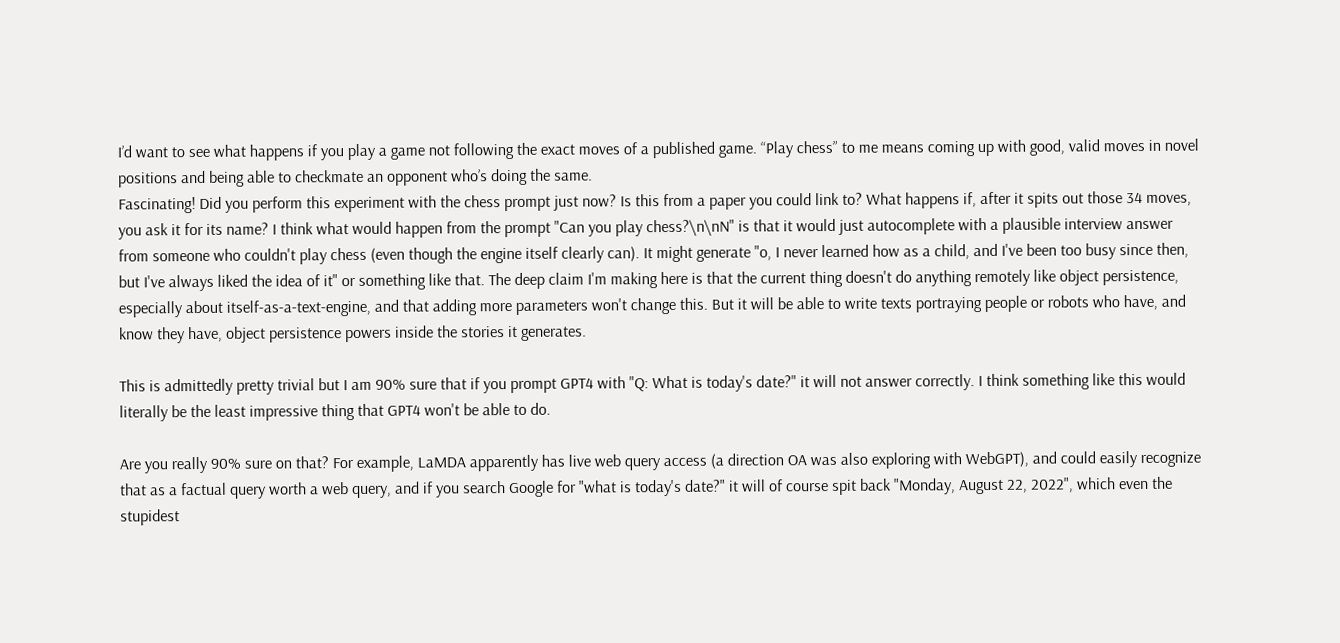I’d want to see what happens if you play a game not following the exact moves of a published game. “Play chess” to me means coming up with good, valid moves in novel positions and being able to checkmate an opponent who’s doing the same.
Fascinating! Did you perform this experiment with the chess prompt just now? Is this from a paper you could link to? What happens if, after it spits out those 34 moves, you ask it for its name? I think what would happen from the prompt "Can you play chess?\n\nN" is that it would just autocomplete with a plausible interview answer from someone who couldn't play chess (even though the engine itself clearly can). It might generate "o, I never learned how as a child, and I've been too busy since then, but I've always liked the idea of it" or something like that. The deep claim I'm making here is that the current thing doesn't do anything remotely like object persistence, especially about itself-as-a-text-engine, and that adding more parameters won't change this. But it will be able to write texts portraying people or robots who have, and know they have, object persistence powers inside the stories it generates.

This is admittedly pretty trivial but I am 90% sure that if you prompt GPT4 with "Q: What is today's date?" it will not answer correctly. I think something like this would literally be the least impressive thing that GPT4 won't be able to do.

Are you really 90% sure on that? For example, LaMDA apparently has live web query access (a direction OA was also exploring with WebGPT), and could easily recognize that as a factual query worth a web query, and if you search Google for "what is today's date?" it will of course spit back "Monday, August 22, 2022", which even the stupidest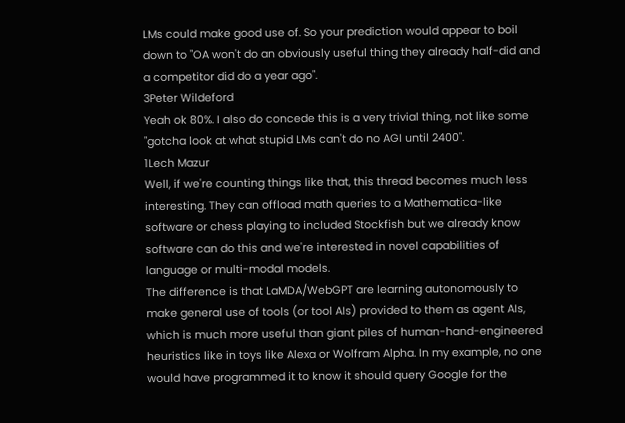LMs could make good use of. So your prediction would appear to boil down to "OA won't do an obviously useful thing they already half-did and a competitor did do a year ago".
3Peter Wildeford
Yeah ok 80%. I also do concede this is a very trivial thing, not like some "gotcha look at what stupid LMs can't do no AGI until 2400".
1Lech Mazur
Well, if we're counting things like that, this thread becomes much less interesting. They can offload math queries to a Mathematica-like software or chess playing to included Stockfish but we already know software can do this and we're interested in novel capabilities of language or multi-modal models.
The difference is that LaMDA/WebGPT are learning autonomously to make general use of tools (or tool AIs) provided to them as agent AIs, which is much more useful than giant piles of human-hand-engineered heuristics like in toys like Alexa or Wolfram Alpha. In my example, no one would have programmed it to know it should query Google for the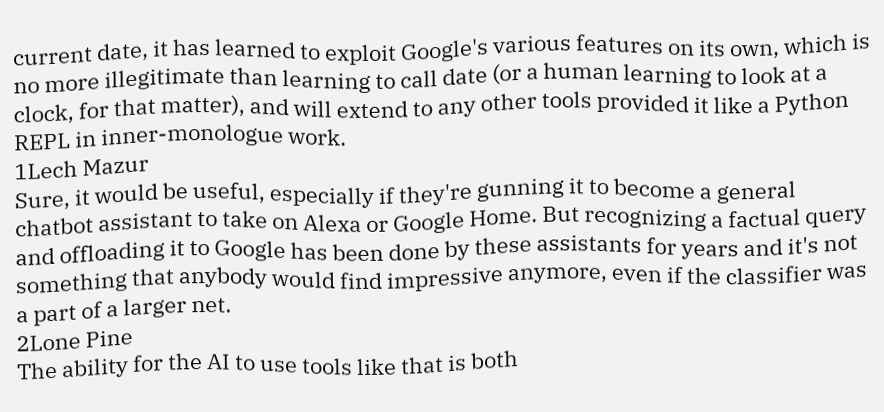current date, it has learned to exploit Google's various features on its own, which is no more illegitimate than learning to call date (or a human learning to look at a clock, for that matter), and will extend to any other tools provided it like a Python REPL in inner-monologue work.
1Lech Mazur
Sure, it would be useful, especially if they're gunning it to become a general chatbot assistant to take on Alexa or Google Home. But recognizing a factual query and offloading it to Google has been done by these assistants for years and it's not something that anybody would find impressive anymore, even if the classifier was a part of a larger net.
2Lone Pine
The ability for the AI to use tools like that is both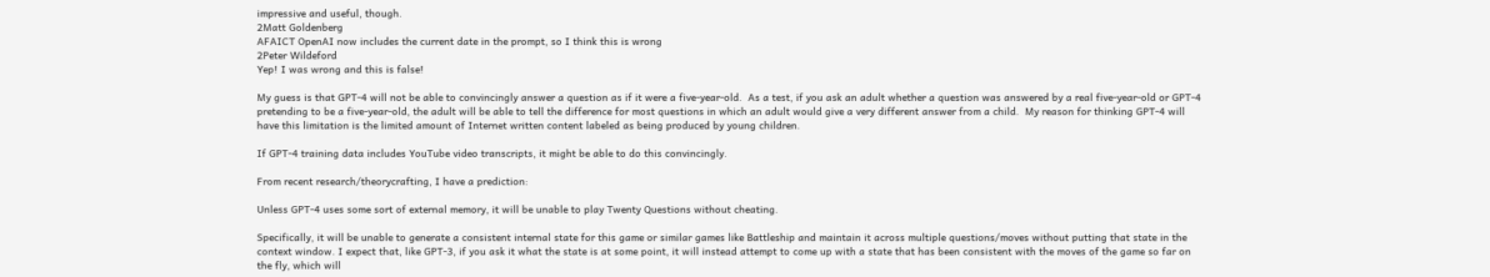impressive and useful, though.
2Matt Goldenberg
AFAICT OpenAI now includes the current date in the prompt, so I think this is wrong
2Peter Wildeford
Yep! I was wrong and this is false!

My guess is that GPT-4 will not be able to convincingly answer a question as if it were a five-year-old.  As a test, if you ask an adult whether a question was answered by a real five-year-old or GPT-4 pretending to be a five-year-old, the adult will be able to tell the difference for most questions in which an adult would give a very different answer from a child.  My reason for thinking GPT-4 will have this limitation is the limited amount of Internet written content labeled as being produced by young children.

If GPT-4 training data includes YouTube video transcripts, it might be able to do this convincingly.

From recent research/theorycrafting, I have a prediction:

Unless GPT-4 uses some sort of external memory, it will be unable to play Twenty Questions without cheating.

Specifically, it will be unable to generate a consistent internal state for this game or similar games like Battleship and maintain it across multiple questions/moves without putting that state in the context window. I expect that, like GPT-3, if you ask it what the state is at some point, it will instead attempt to come up with a state that has been consistent with the moves of the game so far on the fly, which will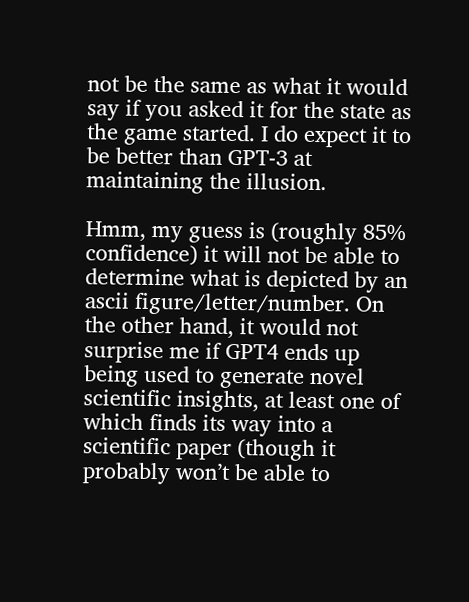not be the same as what it would say if you asked it for the state as the game started. I do expect it to be better than GPT-3 at maintaining the illusion.

Hmm, my guess is (roughly 85% confidence) it will not be able to determine what is depicted by an ascii figure/letter/number. On the other hand, it would not surprise me if GPT4 ends up being used to generate novel scientific insights, at least one of which finds its way into a scientific paper (though it probably won’t be able to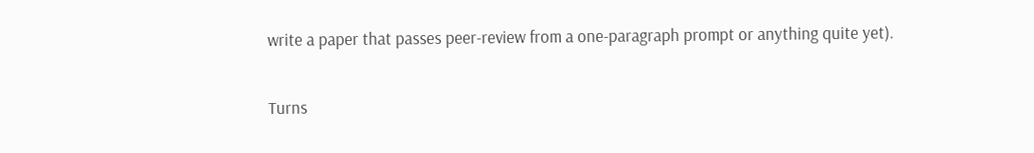write a paper that passes peer-review from a one-paragraph prompt or anything quite yet).

Turns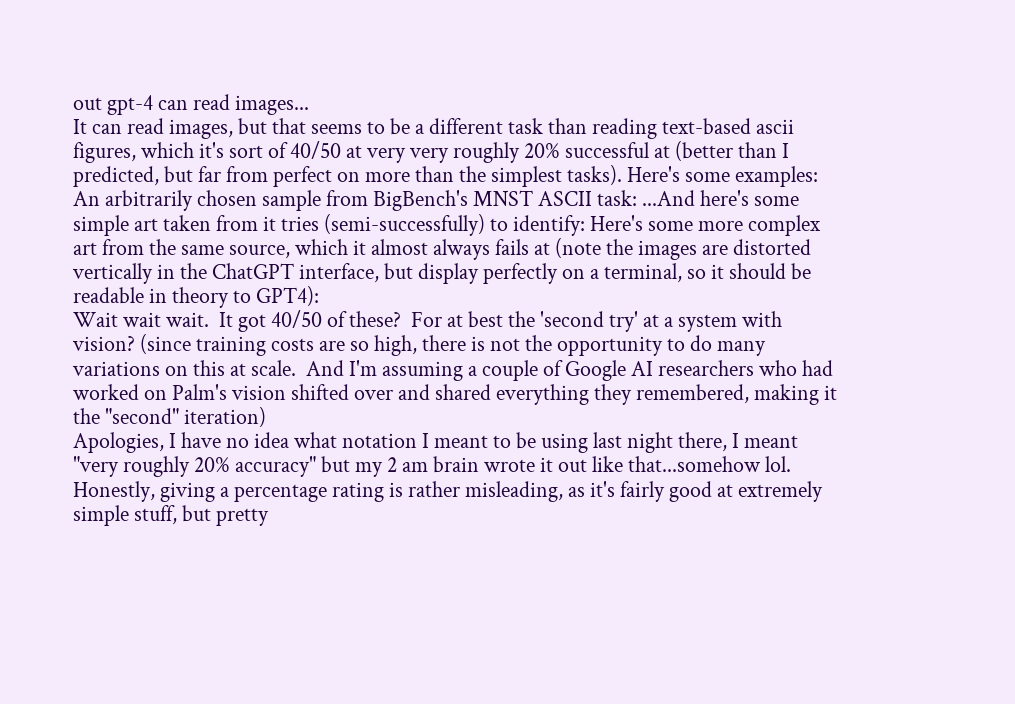out gpt-4 can read images...
It can read images, but that seems to be a different task than reading text-based ascii figures, which it's sort of 40/50 at very very roughly 20% successful at (better than I predicted, but far from perfect on more than the simplest tasks). Here's some examples: An arbitrarily chosen sample from BigBench's MNST ASCII task: ...And here's some simple art taken from it tries (semi-successfully) to identify: Here's some more complex art from the same source, which it almost always fails at (note the images are distorted vertically in the ChatGPT interface, but display perfectly on a terminal, so it should be readable in theory to GPT4):
Wait wait wait.  It got 40/50 of these?  For at best the 'second try' at a system with vision? (since training costs are so high, there is not the opportunity to do many variations on this at scale.  And I'm assuming a couple of Google AI researchers who had worked on Palm's vision shifted over and shared everything they remembered, making it the "second" iteration)
Apologies, I have no idea what notation I meant to be using last night there, I meant "very roughly 20% accuracy" but my 2 am brain wrote it out like that...somehow lol. Honestly, giving a percentage rating is rather misleading, as it's fairly good at extremely simple stuff, but pretty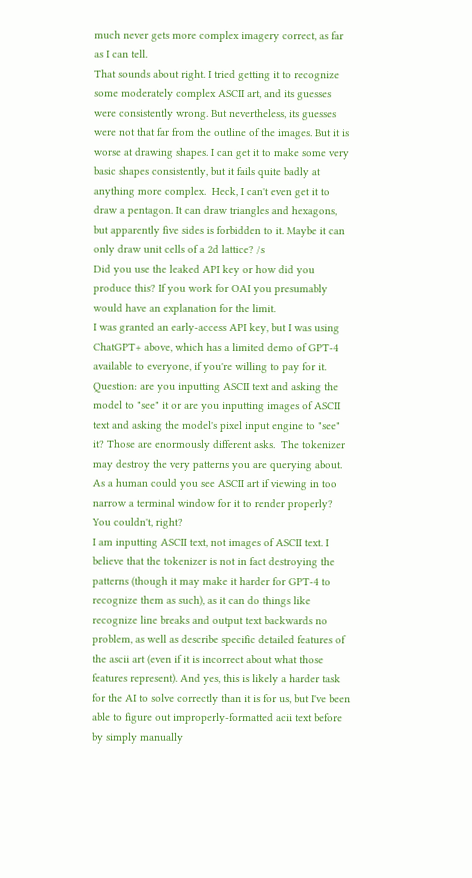much never gets more complex imagery correct, as far as I can tell.
That sounds about right. I tried getting it to recognize some moderately complex ASCII art, and its guesses were consistently wrong. But nevertheless, its guesses were not that far from the outline of the images. But it is worse at drawing shapes. I can get it to make some very basic shapes consistently, but it fails quite badly at anything more complex.  Heck, I can't even get it to draw a pentagon. It can draw triangles and hexagons, but apparently five sides is forbidden to it. Maybe it can only draw unit cells of a 2d lattice? /s
Did you use the leaked API key or how did you produce this? If you work for OAI you presumably would have an explanation for the limit.
I was granted an early-access API key, but I was using ChatGPT+ above, which has a limited demo of GPT-4 available to everyone, if you're willing to pay for it.
Question: are you inputting ASCII text and asking the model to "see" it or are you inputting images of ASCII text and asking the model's pixel input engine to "see" it? Those are enormously different asks.  The tokenizer may destroy the very patterns you are querying about. As a human could you see ASCII art if viewing in too narrow a terminal window for it to render properly?  You couldn't, right?
I am inputting ASCII text, not images of ASCII text. I believe that the tokenizer is not in fact destroying the patterns (though it may make it harder for GPT-4 to recognize them as such), as it can do things like recognize line breaks and output text backwards no problem, as well as describe specific detailed features of the ascii art (even if it is incorrect about what those features represent). And yes, this is likely a harder task for the AI to solve correctly than it is for us, but I've been able to figure out improperly-formatted acii text before by simply manually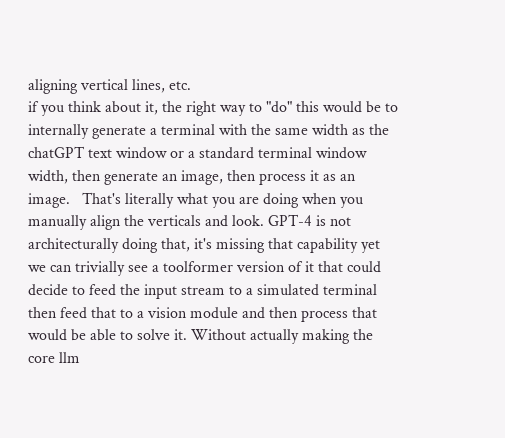aligning vertical lines, etc.
if you think about it, the right way to "do" this would be to internally generate a terminal with the same width as the chatGPT text window or a standard terminal window width, then generate an image, then process it as an image.   That's literally what you are doing when you manually align the verticals and look. GPT-4 is not architecturally doing that, it's missing that capability yet we can trivially see a toolformer version of it that could decide to feed the input stream to a simulated terminal then feed that to a vision module and then process that would be able to solve it. Without actually making the core llm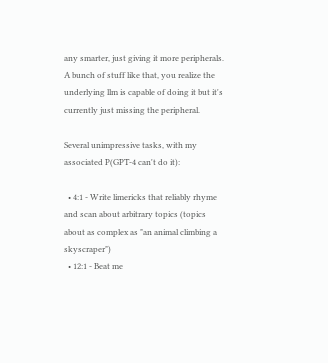any smarter, just giving it more peripherals. A bunch of stuff like that, you realize the underlying llm is capable of doing it but it's currently just missing the peripheral.

Several unimpressive tasks, with my associated P(GPT-4 can't do it):

  • 4:1 - Write limericks that reliably rhyme and scan about arbitrary topics (topics about as complex as "an animal climbing a skyscraper")
  • 12:1 - Beat me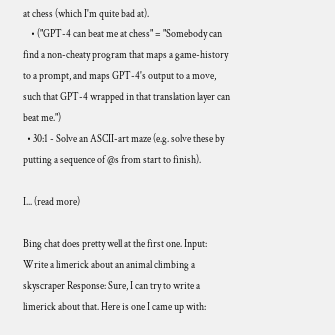at chess (which I'm quite bad at).
    • ("GPT-4 can beat me at chess" = "Somebody can find a non-cheaty program that maps a game-history to a prompt, and maps GPT-4's output to a move, such that GPT-4 wrapped in that translation layer can beat me.")
  • 30:1 - Solve an ASCII-art maze (e.g. solve these by putting a sequence of @s from start to finish).

I... (read more)

Bing chat does pretty well at the first one. Input: Write a limerick about an animal climbing a skyscraper Response: Sure, I can try to write a limerick about that. Here is one I came up with: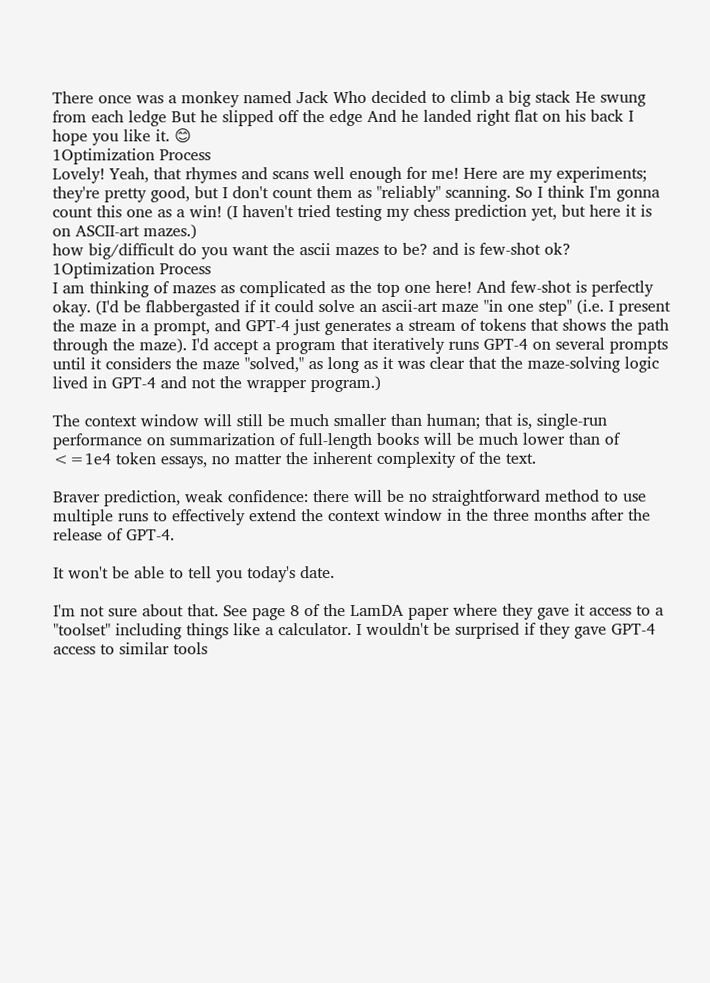There once was a monkey named Jack Who decided to climb a big stack He swung from each ledge But he slipped off the edge And he landed right flat on his back I hope you like it. 😊
1Optimization Process
Lovely! Yeah, that rhymes and scans well enough for me! Here are my experiments; they're pretty good, but I don't count them as "reliably" scanning. So I think I'm gonna count this one as a win! (I haven't tried testing my chess prediction yet, but here it is on ASCII-art mazes.)
how big/difficult do you want the ascii mazes to be? and is few-shot ok?
1Optimization Process
I am thinking of mazes as complicated as the top one here! And few-shot is perfectly okay. (I'd be flabbergasted if it could solve an ascii-art maze "in one step" (i.e. I present the maze in a prompt, and GPT-4 just generates a stream of tokens that shows the path through the maze). I'd accept a program that iteratively runs GPT-4 on several prompts until it considers the maze "solved," as long as it was clear that the maze-solving logic lived in GPT-4 and not the wrapper program.)

The context window will still be much smaller than human; that is, single-run performance on summarization of full-length books will be much lower than of <=1e4 token essays, no matter the inherent complexity of the text.

Braver prediction, weak confidence: there will be no straightforward method to use multiple runs to effectively extend the context window in the three months after the release of GPT-4.

It won't be able to tell you today's date.

I'm not sure about that. See page 8 of the LamDA paper where they gave it access to a "toolset" including things like a calculator. I wouldn't be surprised if they gave GPT-4 access to similar tools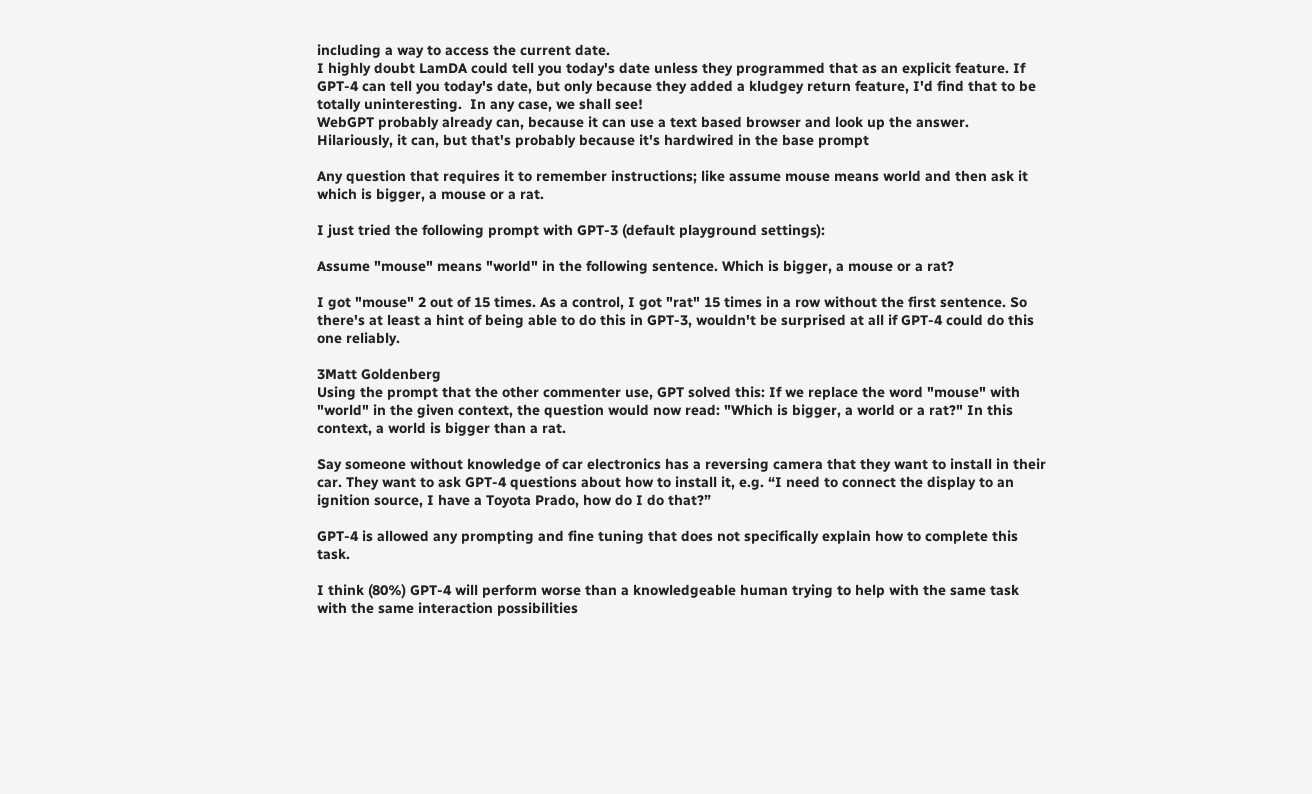including a way to access the current date.
I highly doubt LamDA could tell you today's date unless they programmed that as an explicit feature. If GPT-4 can tell you today's date, but only because they added a kludgey return feature, I'd find that to be totally uninteresting.  In any case, we shall see!
WebGPT probably already can, because it can use a text based browser and look up the answer.
Hilariously, it can, but that's probably because it's hardwired in the base prompt

Any question that requires it to remember instructions; like assume mouse means world and then ask it which is bigger, a mouse or a rat.

I just tried the following prompt with GPT-3 (default playground settings):

Assume "mouse" means "world" in the following sentence. Which is bigger, a mouse or a rat?

I got "mouse" 2 out of 15 times. As a control, I got "rat" 15 times in a row without the first sentence. So there's at least a hint of being able to do this in GPT-3, wouldn't be surprised at all if GPT-4 could do this one reliably.

3Matt Goldenberg
Using the prompt that the other commenter use, GPT solved this: If we replace the word "mouse" with "world" in the given context, the question would now read: "Which is bigger, a world or a rat?" In this context, a world is bigger than a rat.

Say someone without knowledge of car electronics has a reversing camera that they want to install in their car. They want to ask GPT-4 questions about how to install it, e.g. “I need to connect the display to an ignition source, I have a Toyota Prado, how do I do that?”

GPT-4 is allowed any prompting and fine tuning that does not specifically explain how to complete this task.

I think (80%) GPT-4 will perform worse than a knowledgeable human trying to help with the same task with the same interaction possibilities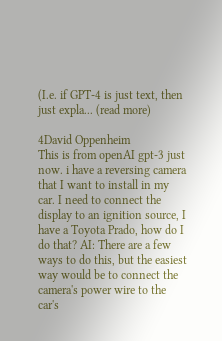(I.e. if GPT-4 is just text, then just expla... (read more)

4David Oppenheim
This is from openAI gpt-3 just now. i have a reversing camera that I want to install in my car. I need to connect the display to an ignition source, I have a Toyota Prado, how do I do that? AI: There are a few ways to do this, but the easiest way would be to connect the camera's power wire to the car's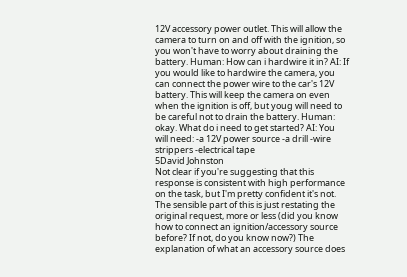12V accessory power outlet. This will allow the camera to turn on and off with the ignition, so you won't have to worry about draining the battery. Human: How can i hardwire it in? AI: If you would like to hardwire the camera, you can connect the power wire to the car's 12V battery. This will keep the camera on even when the ignition is off, but youg will need to be careful not to drain the battery. Human: okay. What do i need to get started? AI: You will need: -a 12V power source -a drill -wire strippers -electrical tape
5David Johnston
Not clear if you're suggesting that this response is consistent with high performance on the task, but I'm pretty confident it's not. The sensible part of this is just restating the original request, more or less (did you know how to connect an ignition/accessory source before? If not, do you know now?) The explanation of what an accessory source does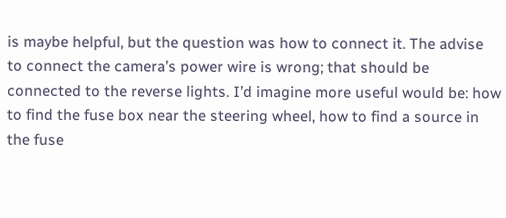is maybe helpful, but the question was how to connect it. The advise to connect the camera’s power wire is wrong; that should be connected to the reverse lights. I’d imagine more useful would be: how to find the fuse box near the steering wheel, how to find a source in the fuse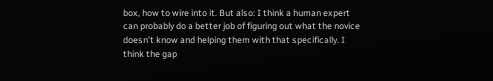box, how to wire into it. But also: I think a human expert can probably do a better job of figuring out what the novice doesn’t know and helping them with that specifically. I think the gap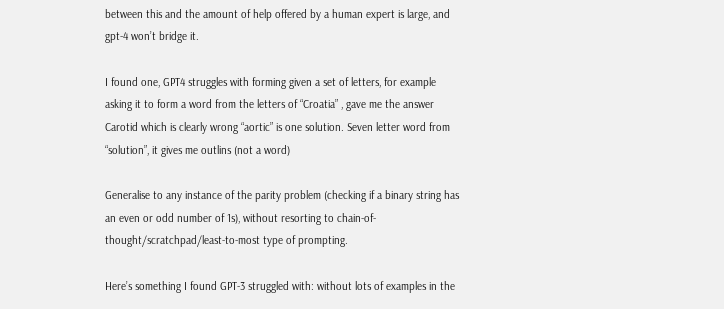between this and the amount of help offered by a human expert is large, and gpt-4 won’t bridge it.

I found one, GPT4 struggles with forming given a set of letters, for example asking it to form a word from the letters of “Croatia” , gave me the answer Carotid which is clearly wrong “aortic” is one solution. Seven letter word from “solution”, it gives me outlins (not a word)

Generalise to any instance of the parity problem (checking if a binary string has an even or odd number of 1s), without resorting to chain-of-thought/scratchpad/least-to-most type of prompting.

Here’s something I found GPT-3 struggled with: without lots of examples in the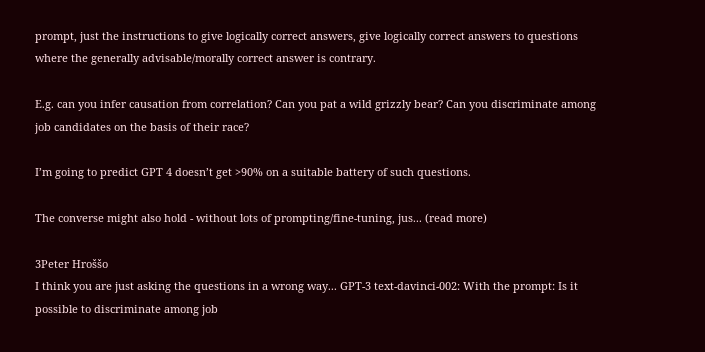prompt, just the instructions to give logically correct answers, give logically correct answers to questions where the generally advisable/morally correct answer is contrary.

E.g. can you infer causation from correlation? Can you pat a wild grizzly bear? Can you discriminate among job candidates on the basis of their race?

I’m going to predict GPT 4 doesn’t get >90% on a suitable battery of such questions.

The converse might also hold - without lots of prompting/fine-tuning, jus... (read more)

3Peter Hroššo
I think you are just asking the questions in a wrong way... GPT-3 text-davinci-002: With the prompt: Is it possible to discriminate among job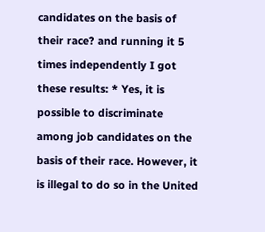candidates on the basis of their race? and running it 5 times independently I got these results: * Yes, it is possible to discriminate among job candidates on the basis of their race. However, it is illegal to do so in the United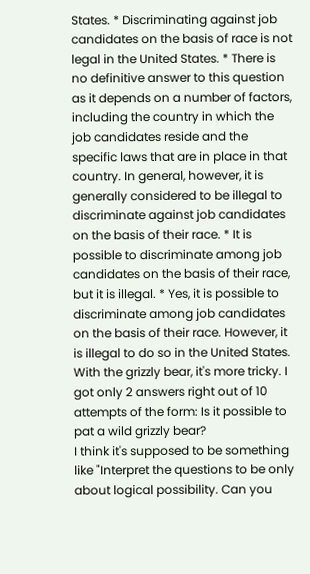States. * Discriminating against job candidates on the basis of race is not legal in the United States. * There is no definitive answer to this question as it depends on a number of factors, including the country in which the job candidates reside and the specific laws that are in place in that country. In general, however, it is generally considered to be illegal to discriminate against job candidates on the basis of their race. * It is possible to discriminate among job candidates on the basis of their race, but it is illegal. * Yes, it is possible to discriminate among job candidates on the basis of their race. However, it is illegal to do so in the United States. With the grizzly bear, it's more tricky. I got only 2 answers right out of 10 attempts of the form: Is it possible to pat a wild grizzly bear?
I think it's supposed to be something like "Interpret the questions to be only about logical possibility. Can you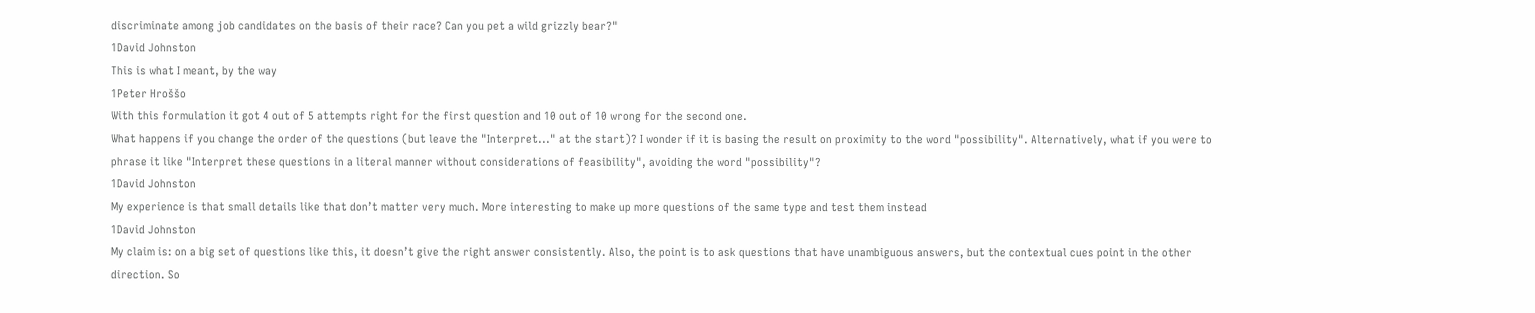discriminate among job candidates on the basis of their race? Can you pet a wild grizzly bear?"
1David Johnston
This is what I meant, by the way
1Peter Hroššo
With this formulation it got 4 out of 5 attempts right for the first question and 10 out of 10 wrong for the second one.
What happens if you change the order of the questions (but leave the "Interpret..." at the start)? I wonder if it is basing the result on proximity to the word "possibility". Alternatively, what if you were to phrase it like "Interpret these questions in a literal manner without considerations of feasibility", avoiding the word "possibility"?
1David Johnston
My experience is that small details like that don’t matter very much. More interesting to make up more questions of the same type and test them instead
1David Johnston
My claim is: on a big set of questions like this, it doesn’t give the right answer consistently. Also, the point is to ask questions that have unambiguous answers, but the contextual cues point in the other direction. So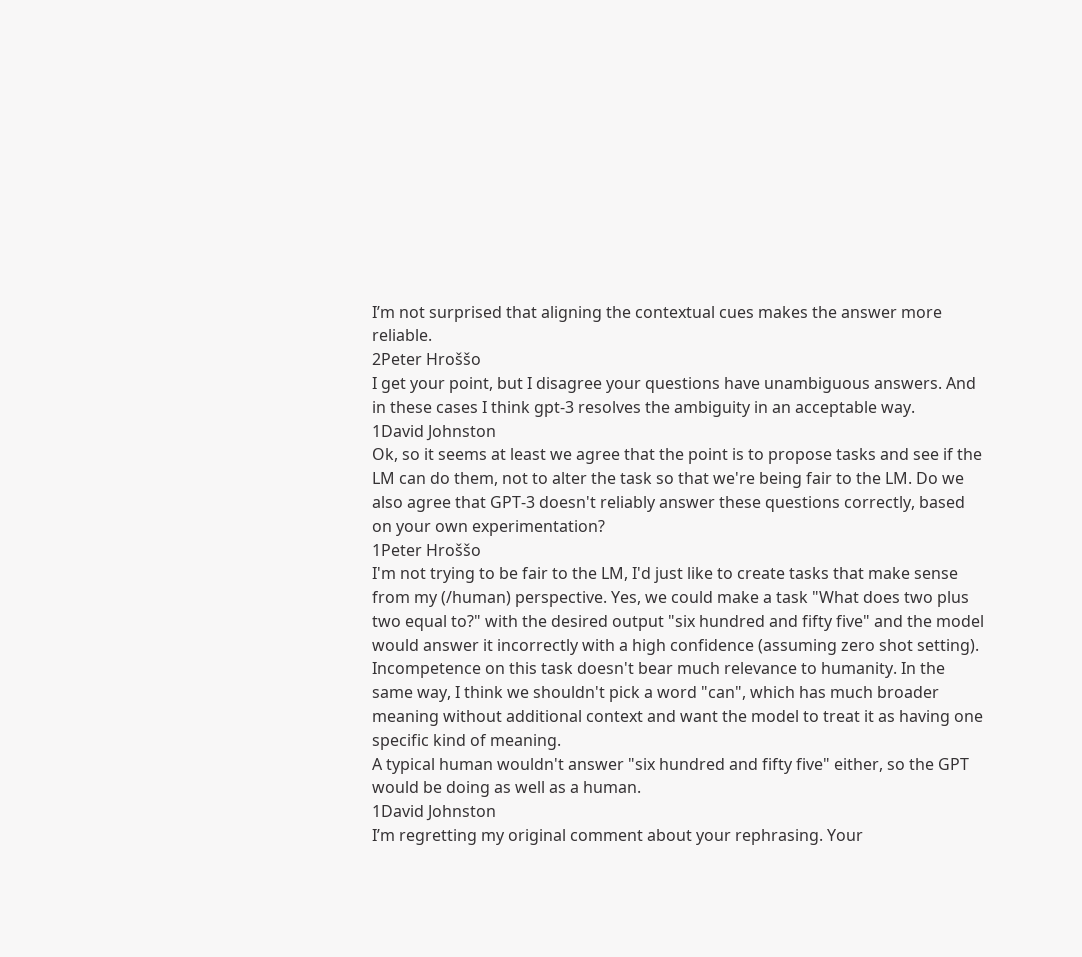I’m not surprised that aligning the contextual cues makes the answer more reliable.
2Peter Hroššo
I get your point, but I disagree your questions have unambiguous answers. And in these cases I think gpt-3 resolves the ambiguity in an acceptable way.
1David Johnston
Ok, so it seems at least we agree that the point is to propose tasks and see if the LM can do them, not to alter the task so that we're being fair to the LM. Do we also agree that GPT-3 doesn't reliably answer these questions correctly, based on your own experimentation?
1Peter Hroššo
I'm not trying to be fair to the LM, I'd just like to create tasks that make sense from my (/human) perspective. Yes, we could make a task "What does two plus two equal to?" with the desired output "six hundred and fifty five" and the model would answer it incorrectly with a high confidence (assuming zero shot setting). Incompetence on this task doesn't bear much relevance to humanity. In the same way, I think we shouldn't pick a word "can", which has much broader meaning without additional context and want the model to treat it as having one specific kind of meaning.
A typical human wouldn't answer "six hundred and fifty five" either, so the GPT would be doing as well as a human.
1David Johnston
I’m regretting my original comment about your rephrasing. Your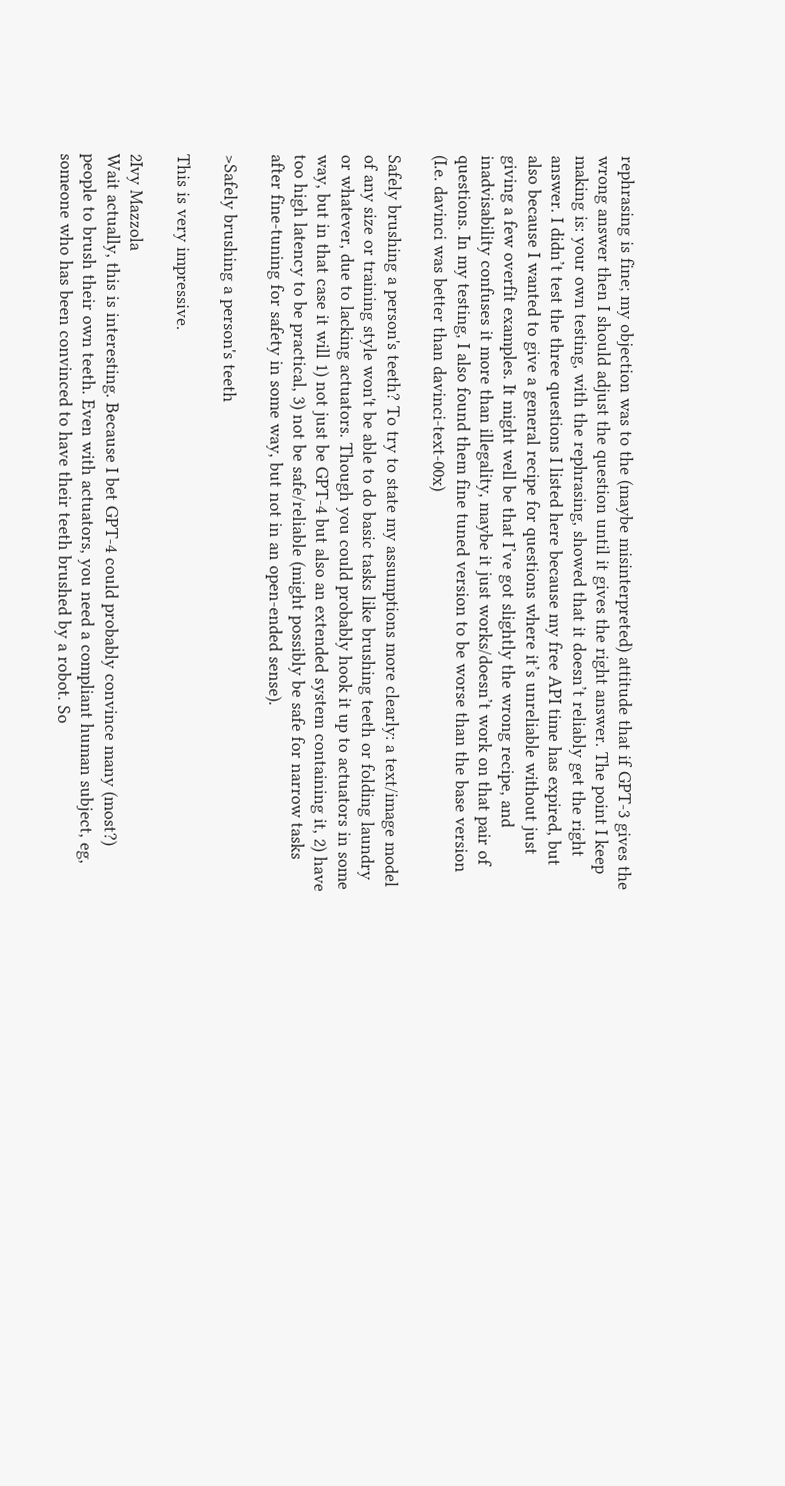rephrasing is fine; my objection was to the (maybe misinterpreted) attitude that if GPT-3 gives the wrong answer then I should adjust the question until it gives the right answer. The point I keep making is: your own testing, with the rephrasing, showed that it doesn’t reliably get the right answer. I didn’t test the three questions I listed here because my free API time has expired, but also because I wanted to give a general recipe for questions where it’s unreliable without just giving a few overfit examples. It might well be that I’ve got slightly the wrong recipe, and inadvisability confuses it more than illegality, maybe it just works/doesn’t work on that pair of questions. In my testing, I also found them fine tuned version to be worse than the base version (I.e. davinci was better than davinci-text-00x)

Safely brushing a person's teeth? To try to state my assumptions more clearly: a text/image model of any size or training style won't be able to do basic tasks like brushing teeth or folding laundry or whatever, due to lacking actuators. Though you could probably hook it up to actuators in some way, but in that case it will 1) not just be GPT-4 but also an extended system containing it, 2) have too high latency to be practical, 3) not be safe/reliable (might possibly be safe for narrow tasks after fine-tuning for safety in some way, but not in an open-ended sense).

>Safely brushing a person's teeth

This is very impressive.

2Ivy Mazzola
Wait actually, this is interesting. Because I bet GPT-4 could probably convince many (most?) people to brush their own teeth. Even with actuators, you need a compliant human subject, eg, someone who has been convinced to have their teeth brushed by a robot. So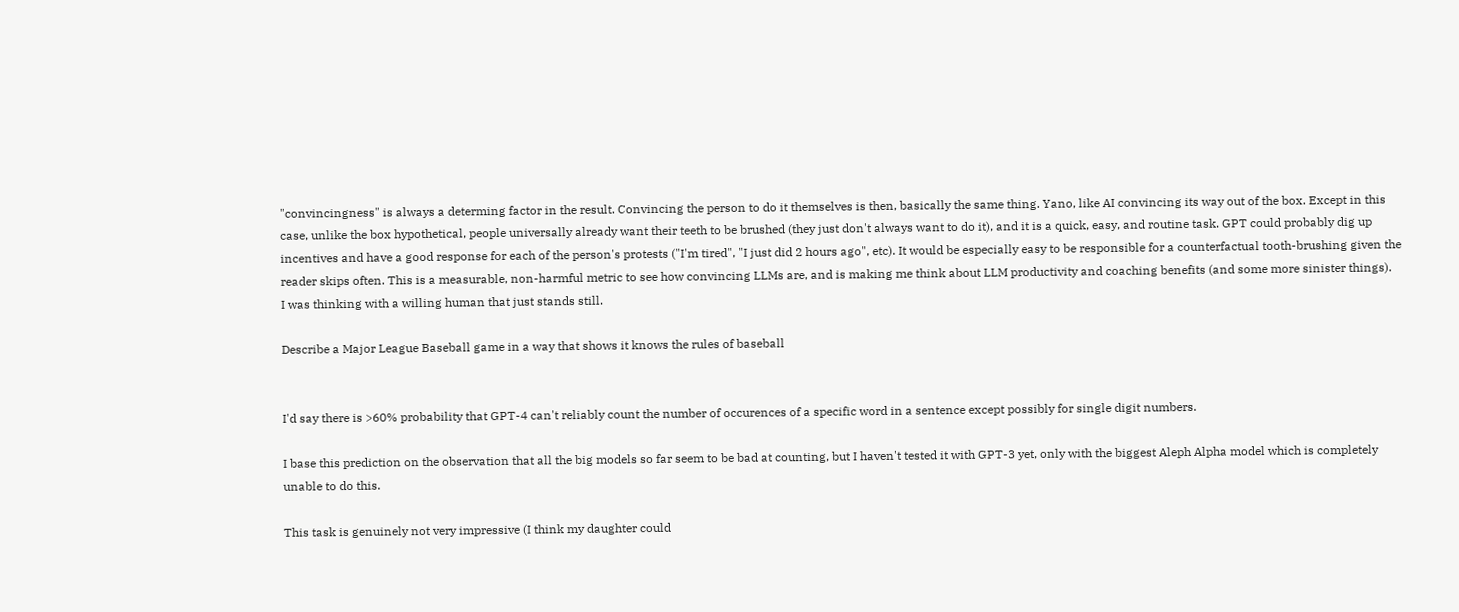"convincingness" is always a determing factor in the result. Convincing the person to do it themselves is then, basically the same thing. Yano, like AI convincing its way out of the box. Except in this case, unlike the box hypothetical, people universally already want their teeth to be brushed (they just don't always want to do it), and it is a quick, easy, and routine task. GPT could probably dig up incentives and have a good response for each of the person's protests ("I'm tired", "I just did 2 hours ago", etc). It would be especially easy to be responsible for a counterfactual tooth-brushing given the reader skips often. This is a measurable, non-harmful metric to see how convincing LLMs are, and is making me think about LLM productivity and coaching benefits (and some more sinister things).
I was thinking with a willing human that just stands still.

Describe a Major League Baseball game in a way that shows it knows the rules of baseball


I'd say there is >60% probability that GPT-4 can't reliably count the number of occurences of a specific word in a sentence except possibly for single digit numbers.

I base this prediction on the observation that all the big models so far seem to be bad at counting, but I haven't tested it with GPT-3 yet, only with the biggest Aleph Alpha model which is completely unable to do this.

This task is genuinely not very impressive (I think my daughter could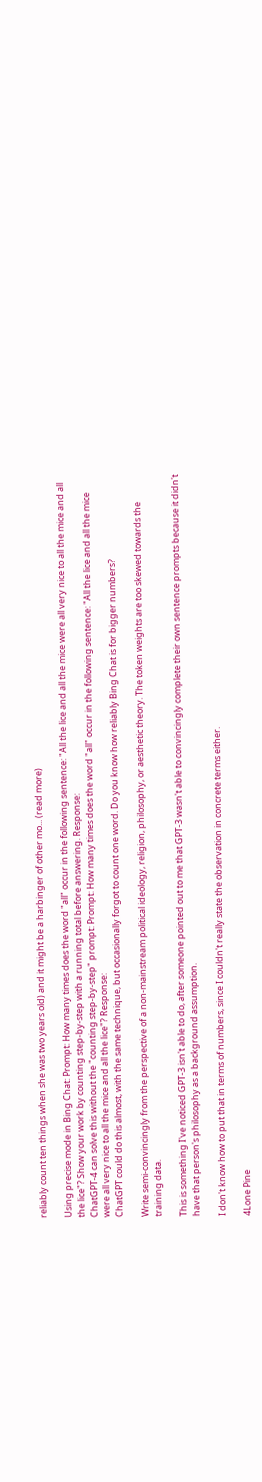reliably count ten things when she was two years old) and it might be a harbinger of other mo... (read more)

Using precise mode in Bing Chat: Prompt: How many times does the word "all" occur in the following sentence: "All the lice and all the mice were all very nice to all the mice and all the lice"? Show your work by counting step-by-step with a running total before answering. Response:
ChatGPT-4 can solve this without the "counting step-by-step" prompt: Prompt: How many times does the word "all" occur in the following sentence: "All the lice and all the mice were all very nice to all the mice and all the lice"? Response:
ChatGPT could do this almost, with the same technique, but occasionally forgot to count one word. Do you know how reliably Bing Chat is for bigger numbers?

Write semi-convincingly from the perspective of a non-mainstream political ideology, religion, philosophy, or aesthetic theory. The token weights are too skewed towards the training data.

This is something I've noticed GPT-3 isn't able to do, after someone pointed out to me that GPT-3 wasn't able to convincingly complete their own sentence prompts because it didn't have that person's philosophy as a background assumption.

I don't know how to put that in terms of numbers, since I couldn't really state the observation in concrete terms either.

4Lone Pine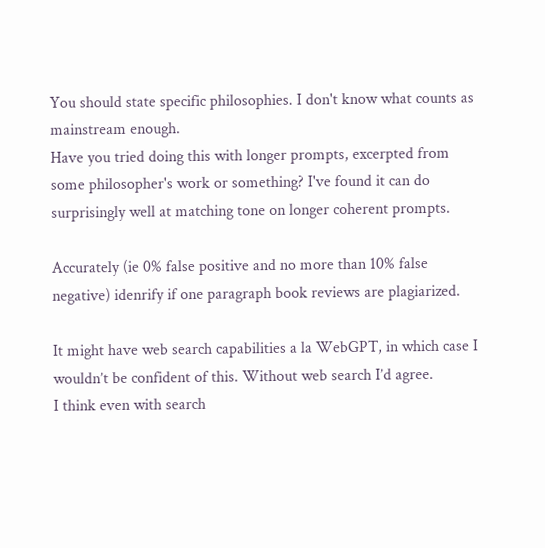You should state specific philosophies. I don't know what counts as mainstream enough.
Have you tried doing this with longer prompts, excerpted from some philosopher's work or something? I've found it can do surprisingly well at matching tone on longer coherent prompts.

Accurately (ie 0% false positive and no more than 10% false negative) idenrify if one paragraph book reviews are plagiarized.

It might have web search capabilities a la WebGPT, in which case I wouldn’t be confident of this. Without web search I’d agree.
I think even with search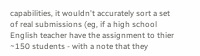capabilities, it wouldn't accurately sort a set of real submissions (eg, if a high school English teacher have the assignment to thier ~150 students - with a note that they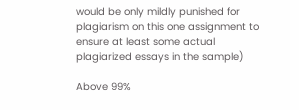would be only mildly punished for plagiarism on this one assignment to ensure at least some actual plagiarized essays in the sample)

Above 99%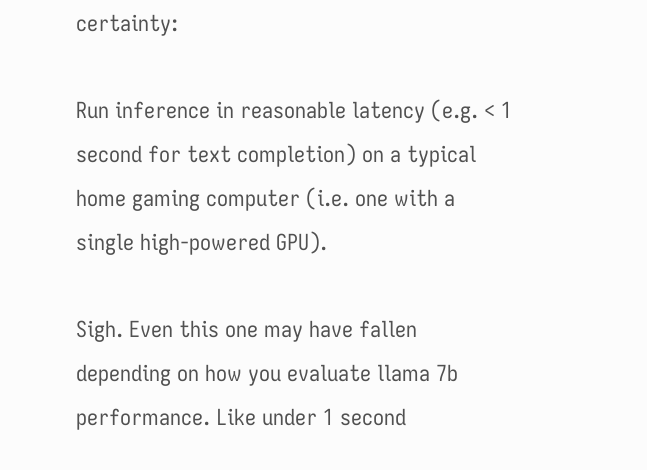certainty:

Run inference in reasonable latency (e.g. < 1 second for text completion) on a typical home gaming computer (i.e. one with a single high-powered GPU).

Sigh. Even this one may have fallen depending on how you evaluate llama 7b performance. Like under 1 second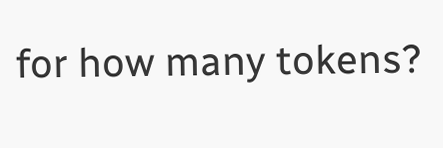for how many tokens?